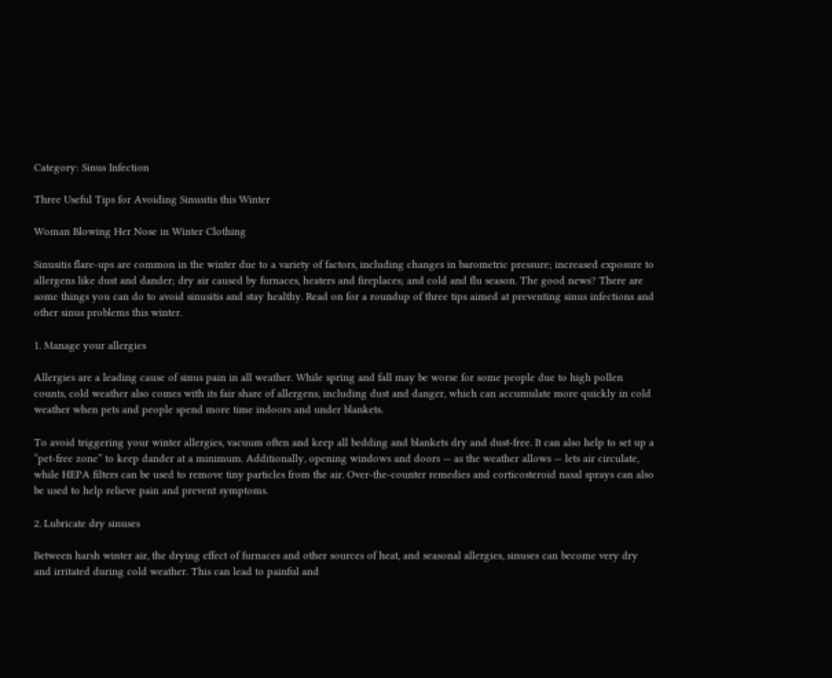Category: Sinus Infection

Three Useful Tips for Avoiding Sinusitis this Winter

Woman Blowing Her Nose in Winter Clothing

Sinusitis flare-ups are common in the winter due to a variety of factors, including changes in barometric pressure; increased exposure to allergens like dust and dander; dry air caused by furnaces, heaters and fireplaces; and cold and flu season. The good news? There are some things you can do to avoid sinusitis and stay healthy. Read on for a roundup of three tips aimed at preventing sinus infections and other sinus problems this winter.

1. Manage your allergies

Allergies are a leading cause of sinus pain in all weather. While spring and fall may be worse for some people due to high pollen counts, cold weather also comes with its fair share of allergens, including dust and danger, which can accumulate more quickly in cold weather when pets and people spend more time indoors and under blankets.

To avoid triggering your winter allergies, vacuum often and keep all bedding and blankets dry and dust-free. It can also help to set up a “pet-free zone” to keep dander at a minimum. Additionally, opening windows and doors — as the weather allows — lets air circulate, while HEPA filters can be used to remove tiny particles from the air. Over-the-counter remedies and corticosteroid nasal sprays can also be used to help relieve pain and prevent symptoms.

2. Lubricate dry sinuses

Between harsh winter air, the drying effect of furnaces and other sources of heat, and seasonal allergies, sinuses can become very dry and irritated during cold weather. This can lead to painful and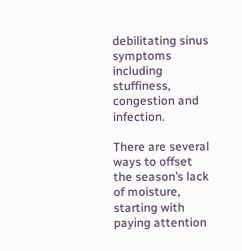debilitating sinus symptoms including stuffiness, congestion and infection.

There are several ways to offset the season’s lack of moisture, starting with paying attention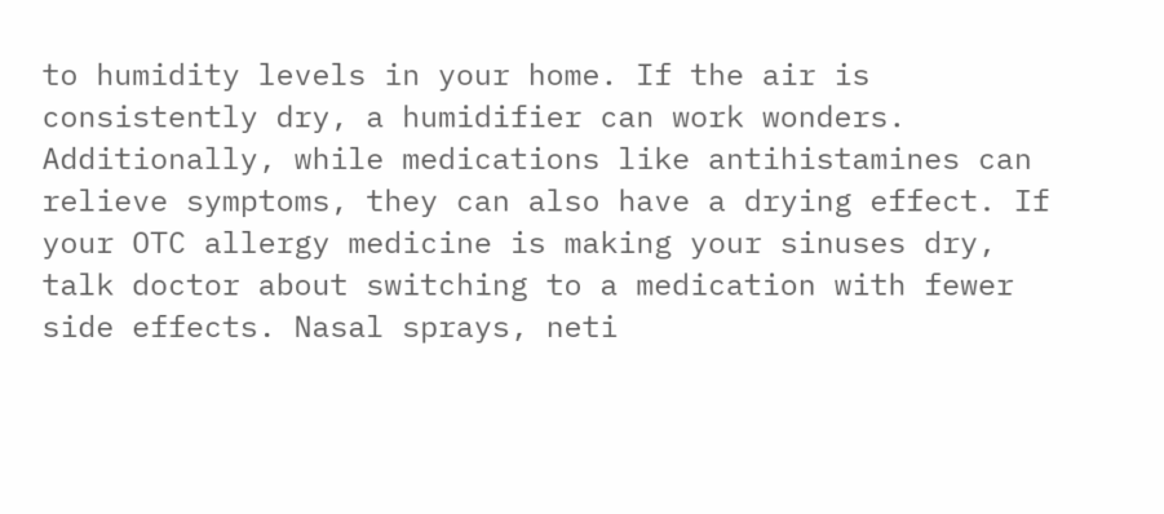to humidity levels in your home. If the air is consistently dry, a humidifier can work wonders. Additionally, while medications like antihistamines can relieve symptoms, they can also have a drying effect. If your OTC allergy medicine is making your sinuses dry, talk doctor about switching to a medication with fewer side effects. Nasal sprays, neti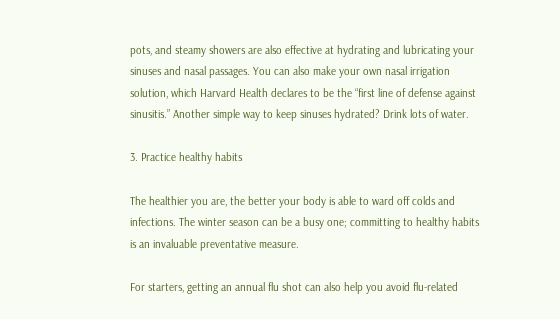pots, and steamy showers are also effective at hydrating and lubricating your sinuses and nasal passages. You can also make your own nasal irrigation solution, which Harvard Health declares to be the “first line of defense against sinusitis.” Another simple way to keep sinuses hydrated? Drink lots of water.

3. Practice healthy habits

The healthier you are, the better your body is able to ward off colds and infections. The winter season can be a busy one; committing to healthy habits is an invaluable preventative measure.

For starters, getting an annual flu shot can also help you avoid flu-related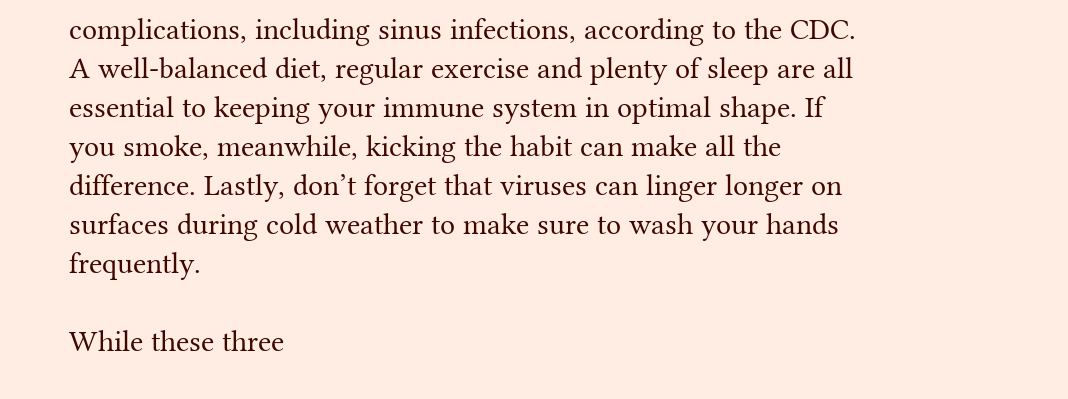complications, including sinus infections, according to the CDC. A well-balanced diet, regular exercise and plenty of sleep are all essential to keeping your immune system in optimal shape. If you smoke, meanwhile, kicking the habit can make all the difference. Lastly, don’t forget that viruses can linger longer on surfaces during cold weather to make sure to wash your hands frequently.

While these three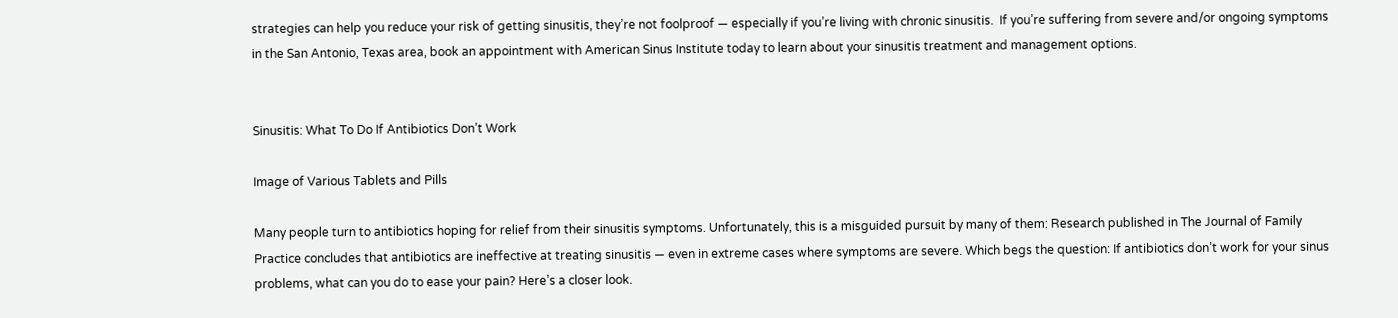strategies can help you reduce your risk of getting sinusitis, they’re not foolproof — especially if you’re living with chronic sinusitis.  If you’re suffering from severe and/or ongoing symptoms in the San Antonio, Texas area, book an appointment with American Sinus Institute today to learn about your sinusitis treatment and management options.


Sinusitis: What To Do If Antibiotics Don’t Work

Image of Various Tablets and Pills

Many people turn to antibiotics hoping for relief from their sinusitis symptoms. Unfortunately, this is a misguided pursuit by many of them: Research published in The Journal of Family Practice concludes that antibiotics are ineffective at treating sinusitis — even in extreme cases where symptoms are severe. Which begs the question: If antibiotics don’t work for your sinus problems, what can you do to ease your pain? Here’s a closer look.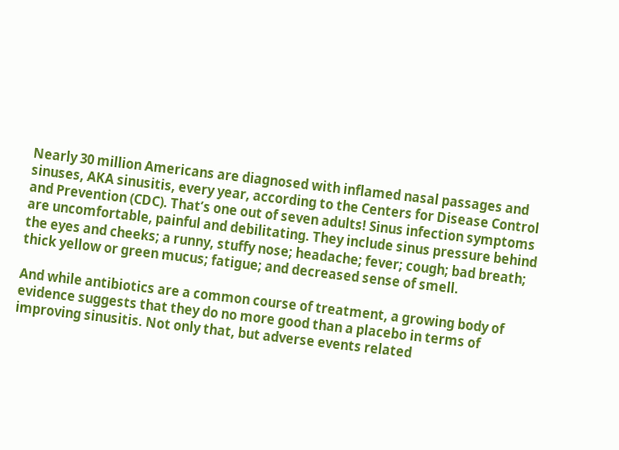Nearly 30 million Americans are diagnosed with inflamed nasal passages and sinuses, AKA sinusitis, every year, according to the Centers for Disease Control and Prevention (CDC). That’s one out of seven adults! Sinus infection symptoms are uncomfortable, painful and debilitating. They include sinus pressure behind the eyes and cheeks; a runny, stuffy nose; headache; fever; cough; bad breath; thick yellow or green mucus; fatigue; and decreased sense of smell.

And while antibiotics are a common course of treatment, a growing body of evidence suggests that they do no more good than a placebo in terms of improving sinusitis. Not only that, but adverse events related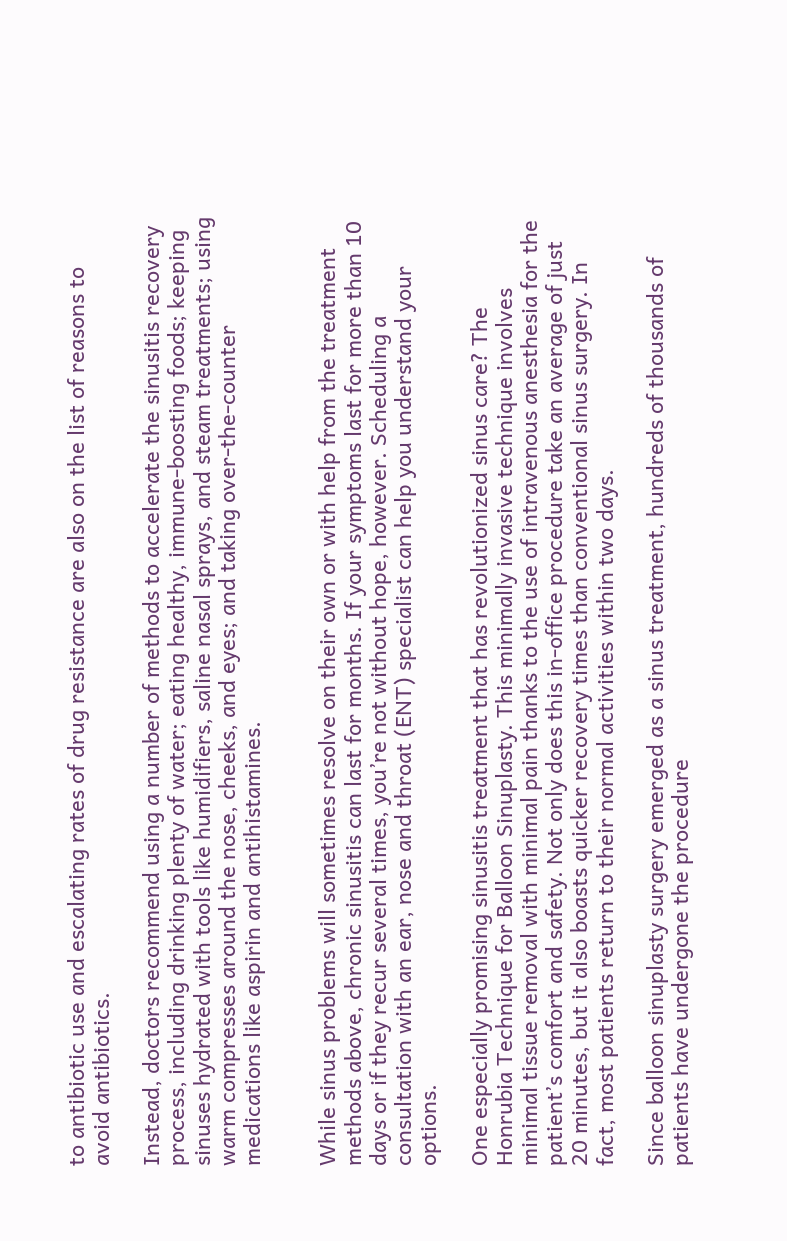to antibiotic use and escalating rates of drug resistance are also on the list of reasons to avoid antibiotics.

Instead, doctors recommend using a number of methods to accelerate the sinusitis recovery process, including drinking plenty of water; eating healthy, immune-boosting foods; keeping sinuses hydrated with tools like humidifiers, saline nasal sprays, and steam treatments; using warm compresses around the nose, cheeks, and eyes; and taking over-the-counter medications like aspirin and antihistamines.


While sinus problems will sometimes resolve on their own or with help from the treatment methods above, chronic sinusitis can last for months. If your symptoms last for more than 10 days or if they recur several times, you’re not without hope, however. Scheduling a consultation with an ear, nose and throat (ENT) specialist can help you understand your options.

One especially promising sinusitis treatment that has revolutionized sinus care? The Honrubia Technique for Balloon Sinuplasty. This minimally invasive technique involves minimal tissue removal with minimal pain thanks to the use of intravenous anesthesia for the patient’s comfort and safety. Not only does this in-office procedure take an average of just 20 minutes, but it also boasts quicker recovery times than conventional sinus surgery. In fact, most patients return to their normal activities within two days.

Since balloon sinuplasty surgery emerged as a sinus treatment, hundreds of thousands of patients have undergone the procedure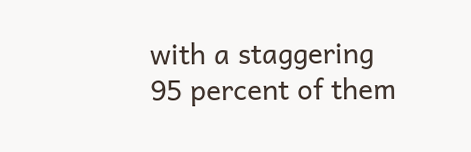with a staggering 95 percent of them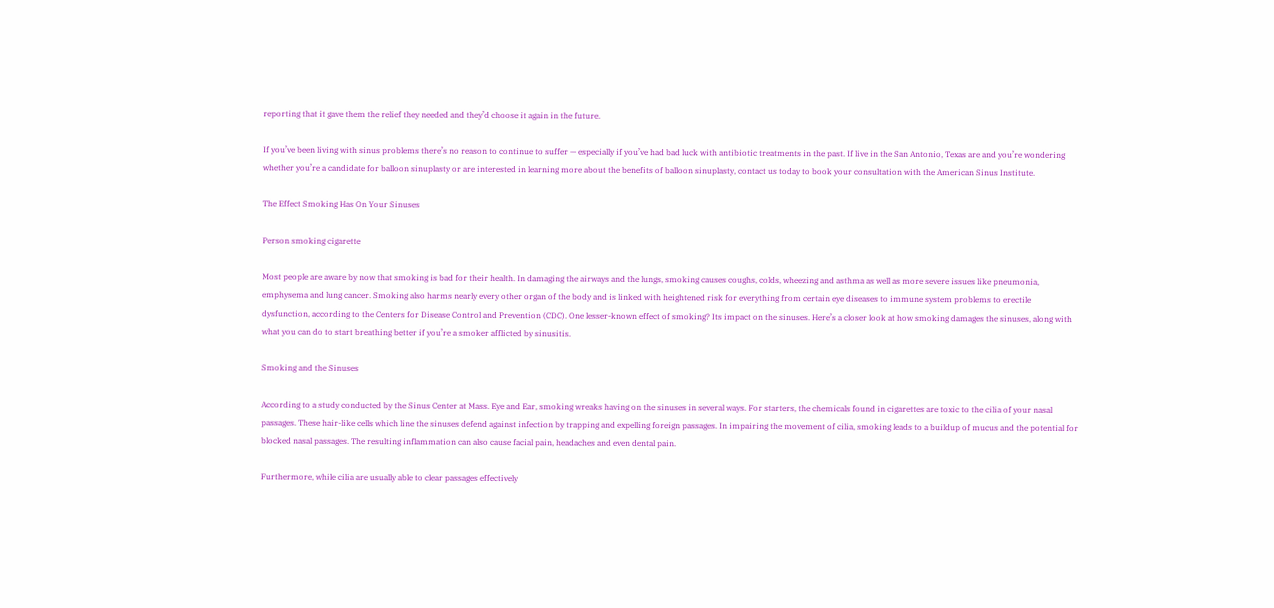reporting that it gave them the relief they needed and they’d choose it again in the future.

If you’ve been living with sinus problems there’s no reason to continue to suffer — especially if you’ve had bad luck with antibiotic treatments in the past. If live in the San Antonio, Texas are and you’re wondering whether you’re a candidate for balloon sinuplasty or are interested in learning more about the benefits of balloon sinuplasty, contact us today to book your consultation with the American Sinus Institute.

The Effect Smoking Has On Your Sinuses

Person smoking cigarette

Most people are aware by now that smoking is bad for their health. In damaging the airways and the lungs, smoking causes coughs, colds, wheezing and asthma as well as more severe issues like pneumonia, emphysema and lung cancer. Smoking also harms nearly every other organ of the body and is linked with heightened risk for everything from certain eye diseases to immune system problems to erectile dysfunction, according to the Centers for Disease Control and Prevention (CDC). One lesser-known effect of smoking? Its impact on the sinuses. Here’s a closer look at how smoking damages the sinuses, along with what you can do to start breathing better if you’re a smoker afflicted by sinusitis.

Smoking and the Sinuses

According to a study conducted by the Sinus Center at Mass. Eye and Ear, smoking wreaks having on the sinuses in several ways. For starters, the chemicals found in cigarettes are toxic to the cilia of your nasal passages. These hair-like cells which line the sinuses defend against infection by trapping and expelling foreign passages. In impairing the movement of cilia, smoking leads to a buildup of mucus and the potential for blocked nasal passages. The resulting inflammation can also cause facial pain, headaches and even dental pain.

Furthermore, while cilia are usually able to clear passages effectively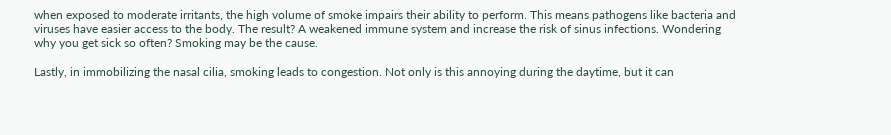when exposed to moderate irritants, the high volume of smoke impairs their ability to perform. This means pathogens like bacteria and viruses have easier access to the body. The result? A weakened immune system and increase the risk of sinus infections. Wondering why you get sick so often? Smoking may be the cause.

Lastly, in immobilizing the nasal cilia, smoking leads to congestion. Not only is this annoying during the daytime, but it can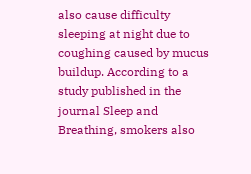also cause difficulty sleeping at night due to coughing caused by mucus buildup. According to a study published in the journal Sleep and Breathing, smokers also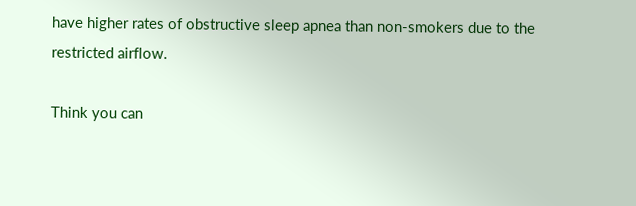have higher rates of obstructive sleep apnea than non-smokers due to the restricted airflow.

Think you can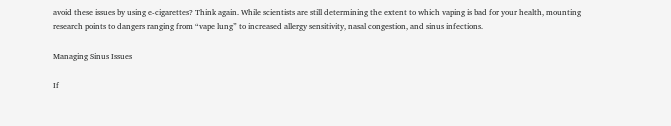avoid these issues by using e-cigarettes? Think again. While scientists are still determining the extent to which vaping is bad for your health, mounting research points to dangers ranging from “vape lung” to increased allergy sensitivity, nasal congestion, and sinus infections.

Managing Sinus Issues

If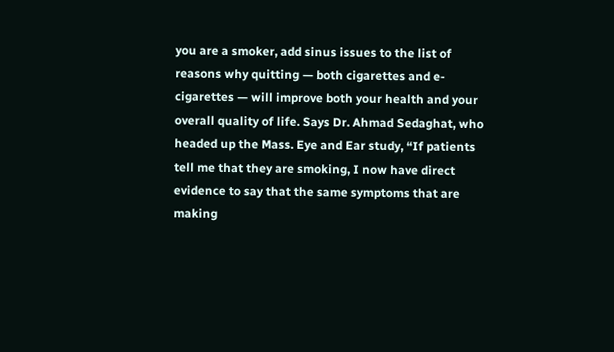you are a smoker, add sinus issues to the list of reasons why quitting — both cigarettes and e-cigarettes — will improve both your health and your overall quality of life. Says Dr. Ahmad Sedaghat, who headed up the Mass. Eye and Ear study, “If patients tell me that they are smoking, I now have direct evidence to say that the same symptoms that are making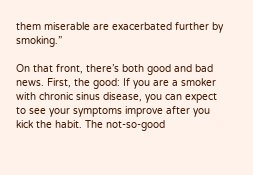them miserable are exacerbated further by smoking.”

On that front, there’s both good and bad news. First, the good: If you are a smoker with chronic sinus disease, you can expect to see your symptoms improve after you kick the habit. The not-so-good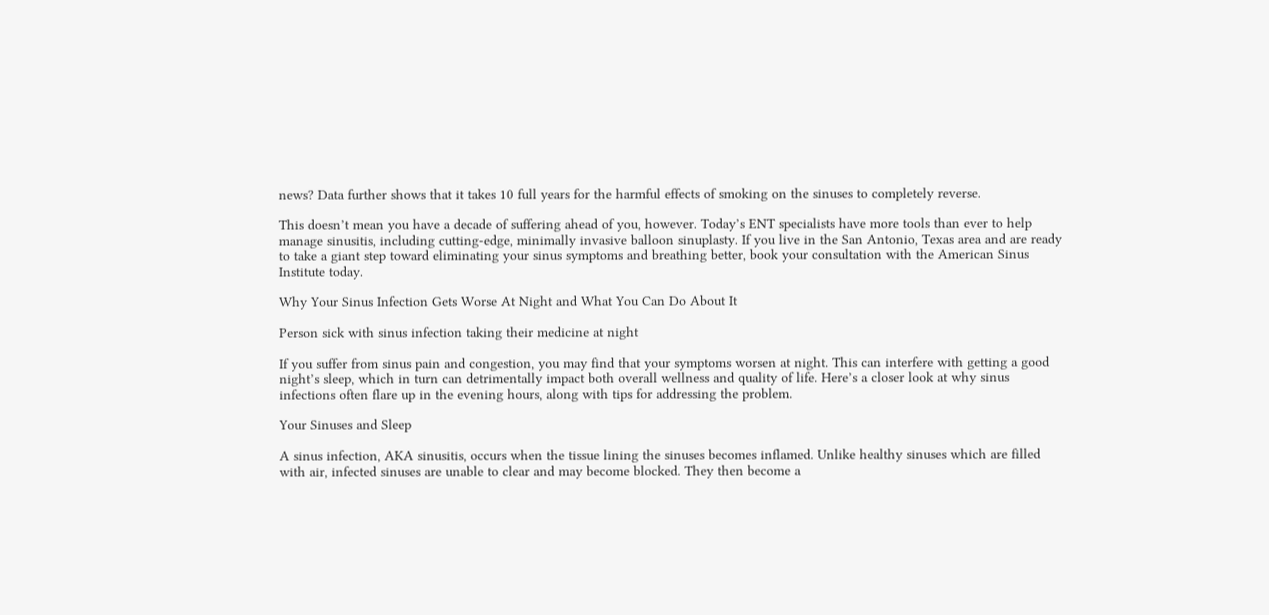news? Data further shows that it takes 10 full years for the harmful effects of smoking on the sinuses to completely reverse.

This doesn’t mean you have a decade of suffering ahead of you, however. Today’s ENT specialists have more tools than ever to help manage sinusitis, including cutting-edge, minimally invasive balloon sinuplasty. If you live in the San Antonio, Texas area and are ready to take a giant step toward eliminating your sinus symptoms and breathing better, book your consultation with the American Sinus Institute today.

Why Your Sinus Infection Gets Worse At Night and What You Can Do About It

Person sick with sinus infection taking their medicine at night

If you suffer from sinus pain and congestion, you may find that your symptoms worsen at night. This can interfere with getting a good night’s sleep, which in turn can detrimentally impact both overall wellness and quality of life. Here’s a closer look at why sinus infections often flare up in the evening hours, along with tips for addressing the problem.

Your Sinuses and Sleep

A sinus infection, AKA sinusitis, occurs when the tissue lining the sinuses becomes inflamed. Unlike healthy sinuses which are filled with air, infected sinuses are unable to clear and may become blocked. They then become a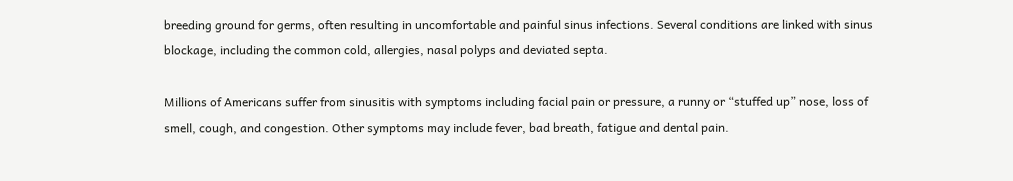breeding ground for germs, often resulting in uncomfortable and painful sinus infections. Several conditions are linked with sinus blockage, including the common cold, allergies, nasal polyps and deviated septa.

Millions of Americans suffer from sinusitis with symptoms including facial pain or pressure, a runny or “stuffed up” nose, loss of smell, cough, and congestion. Other symptoms may include fever, bad breath, fatigue and dental pain.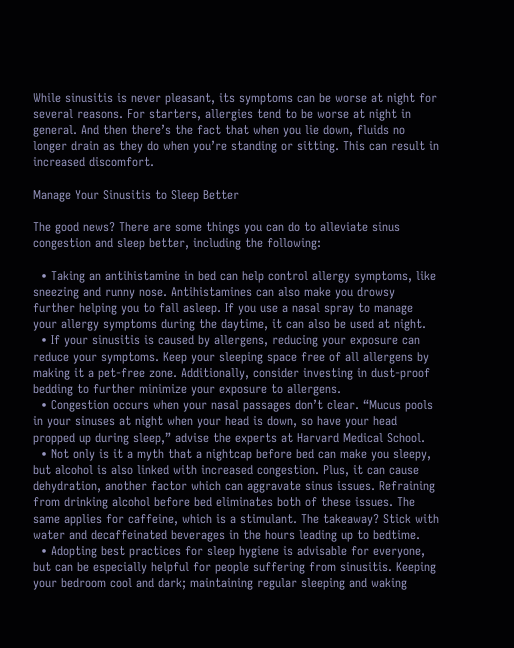While sinusitis is never pleasant, its symptoms can be worse at night for several reasons. For starters, allergies tend to be worse at night in general. And then there’s the fact that when you lie down, fluids no longer drain as they do when you’re standing or sitting. This can result in increased discomfort.

Manage Your Sinusitis to Sleep Better

The good news? There are some things you can do to alleviate sinus congestion and sleep better, including the following:

  • Taking an antihistamine in bed can help control allergy symptoms, like sneezing and runny nose. Antihistamines can also make you drowsy further helping you to fall asleep. If you use a nasal spray to manage your allergy symptoms during the daytime, it can also be used at night.
  • If your sinusitis is caused by allergens, reducing your exposure can reduce your symptoms. Keep your sleeping space free of all allergens by making it a pet-free zone. Additionally, consider investing in dust-proof bedding to further minimize your exposure to allergens.
  • Congestion occurs when your nasal passages don’t clear. “Mucus pools in your sinuses at night when your head is down, so have your head propped up during sleep,” advise the experts at Harvard Medical School.
  • Not only is it a myth that a nightcap before bed can make you sleepy, but alcohol is also linked with increased congestion. Plus, it can cause dehydration, another factor which can aggravate sinus issues. Refraining from drinking alcohol before bed eliminates both of these issues. The same applies for caffeine, which is a stimulant. The takeaway? Stick with water and decaffeinated beverages in the hours leading up to bedtime.
  • Adopting best practices for sleep hygiene is advisable for everyone, but can be especially helpful for people suffering from sinusitis. Keeping your bedroom cool and dark; maintaining regular sleeping and waking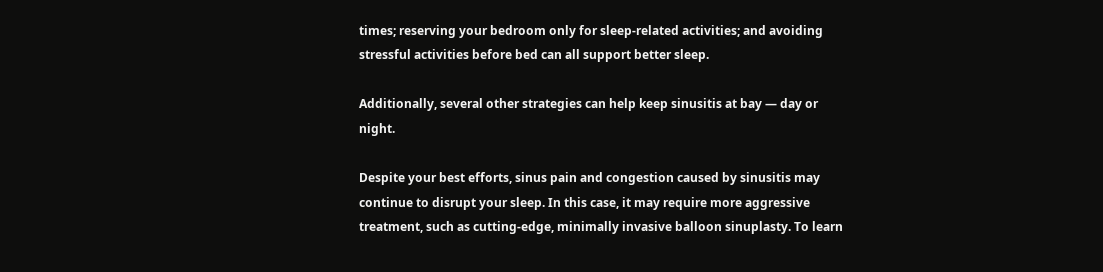times; reserving your bedroom only for sleep-related activities; and avoiding stressful activities before bed can all support better sleep.

Additionally, several other strategies can help keep sinusitis at bay — day or night.

Despite your best efforts, sinus pain and congestion caused by sinusitis may continue to disrupt your sleep. In this case, it may require more aggressive treatment, such as cutting-edge, minimally invasive balloon sinuplasty. To learn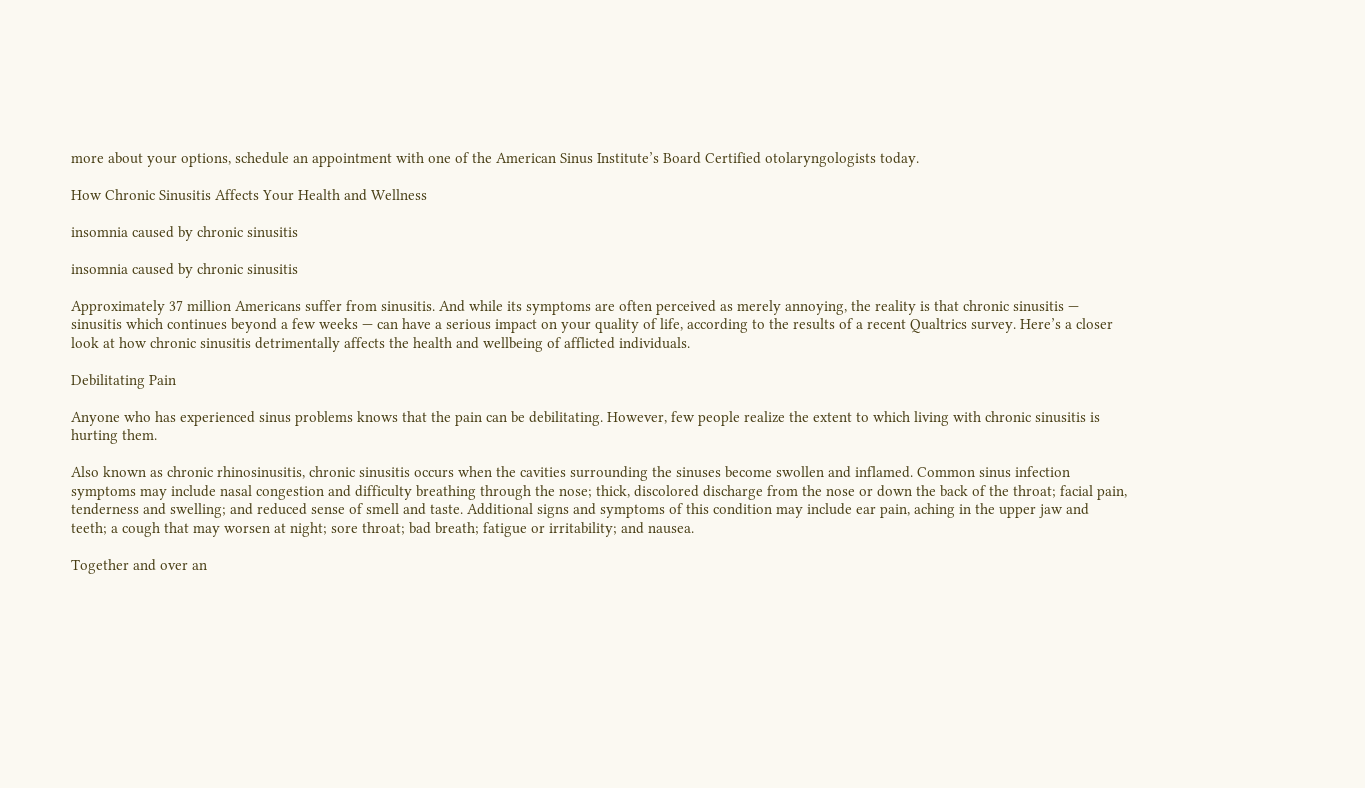more about your options, schedule an appointment with one of the American Sinus Institute’s Board Certified otolaryngologists today.

How Chronic Sinusitis Affects Your Health and Wellness

insomnia caused by chronic sinusitis

insomnia caused by chronic sinusitis

Approximately 37 million Americans suffer from sinusitis. And while its symptoms are often perceived as merely annoying, the reality is that chronic sinusitis — sinusitis which continues beyond a few weeks — can have a serious impact on your quality of life, according to the results of a recent Qualtrics survey. Here’s a closer look at how chronic sinusitis detrimentally affects the health and wellbeing of afflicted individuals.

Debilitating Pain

Anyone who has experienced sinus problems knows that the pain can be debilitating. However, few people realize the extent to which living with chronic sinusitis is hurting them.

Also known as chronic rhinosinusitis, chronic sinusitis occurs when the cavities surrounding the sinuses become swollen and inflamed. Common sinus infection symptoms may include nasal congestion and difficulty breathing through the nose; thick, discolored discharge from the nose or down the back of the throat; facial pain, tenderness and swelling; and reduced sense of smell and taste. Additional signs and symptoms of this condition may include ear pain, aching in the upper jaw and teeth; a cough that may worsen at night; sore throat; bad breath; fatigue or irritability; and nausea.

Together and over an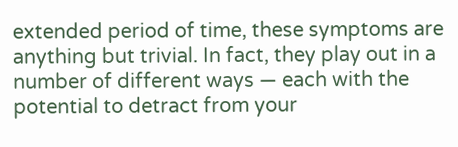extended period of time, these symptoms are anything but trivial. In fact, they play out in a number of different ways — each with the potential to detract from your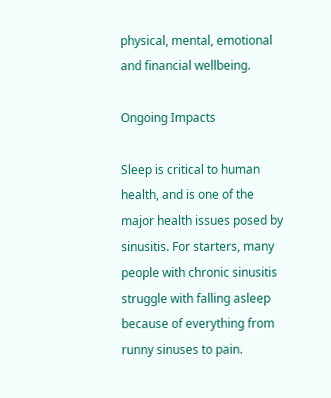physical, mental, emotional and financial wellbeing.

Ongoing Impacts

Sleep is critical to human health, and is one of the major health issues posed by sinusitis. For starters, many people with chronic sinusitis struggle with falling asleep because of everything from runny sinuses to pain.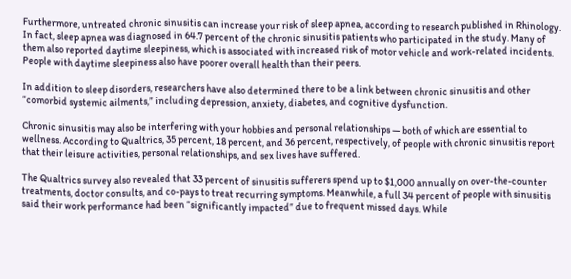Furthermore, untreated chronic sinusitis can increase your risk of sleep apnea, according to research published in Rhinology. In fact, sleep apnea was diagnosed in 64.7 percent of the chronic sinusitis patients who participated in the study. Many of them also reported daytime sleepiness, which is associated with increased risk of motor vehicle and work-related incidents. People with daytime sleepiness also have poorer overall health than their peers.

In addition to sleep disorders, researchers have also determined there to be a link between chronic sinusitis and other “comorbid systemic ailments,” including depression, anxiety, diabetes, and cognitive dysfunction.

Chronic sinusitis may also be interfering with your hobbies and personal relationships — both of which are essential to wellness. According to Qualtrics, 35 percent, 18 percent, and 36 percent, respectively, of people with chronic sinusitis report that their leisure activities, personal relationships, and sex lives have suffered.

The Qualtrics survey also revealed that 33 percent of sinusitis sufferers spend up to $1,000 annually on over-the-counter treatments, doctor consults, and co-pays to treat recurring symptoms. Meanwhile, a full 34 percent of people with sinusitis said their work performance had been “significantly impacted” due to frequent missed days. While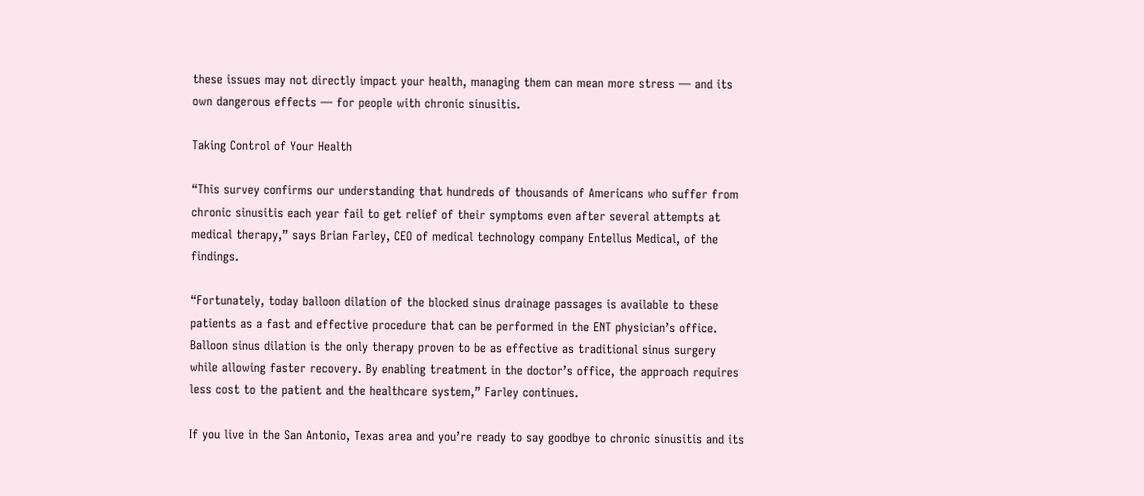these issues may not directly impact your health, managing them can mean more stress — and its own dangerous effects — for people with chronic sinusitis.

Taking Control of Your Health

“This survey confirms our understanding that hundreds of thousands of Americans who suffer from chronic sinusitis each year fail to get relief of their symptoms even after several attempts at medical therapy,” says Brian Farley, CEO of medical technology company Entellus Medical, of the findings.

“Fortunately, today balloon dilation of the blocked sinus drainage passages is available to these patients as a fast and effective procedure that can be performed in the ENT physician’s office. Balloon sinus dilation is the only therapy proven to be as effective as traditional sinus surgery while allowing faster recovery. By enabling treatment in the doctor’s office, the approach requires less cost to the patient and the healthcare system,” Farley continues.

If you live in the San Antonio, Texas area and you’re ready to say goodbye to chronic sinusitis and its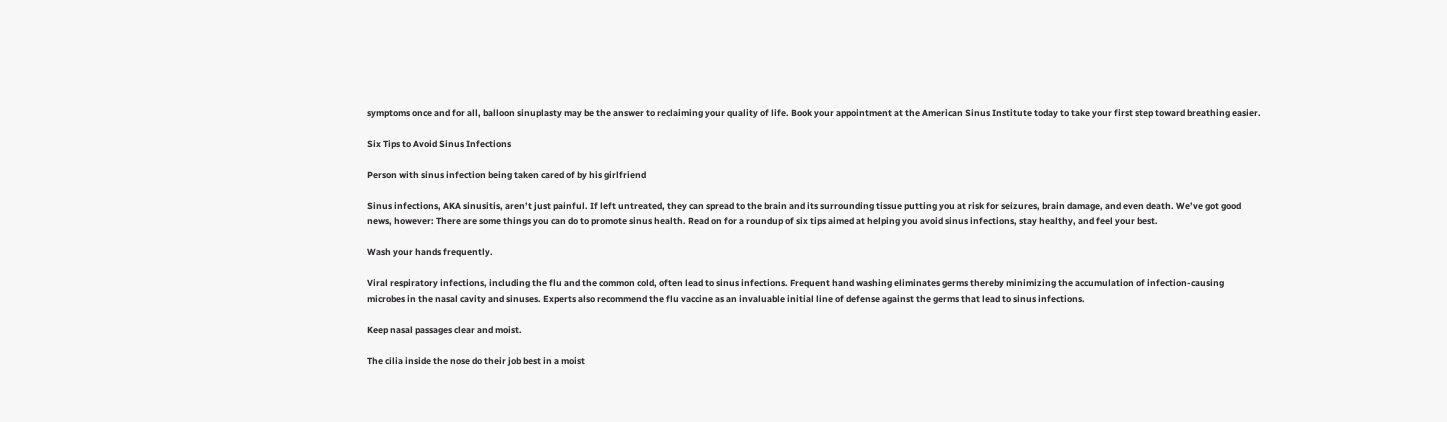symptoms once and for all, balloon sinuplasty may be the answer to reclaiming your quality of life. Book your appointment at the American Sinus Institute today to take your first step toward breathing easier.

Six Tips to Avoid Sinus Infections

Person with sinus infection being taken cared of by his girlfriend

Sinus infections, AKA sinusitis, aren’t just painful. If left untreated, they can spread to the brain and its surrounding tissue putting you at risk for seizures, brain damage, and even death. We’ve got good news, however: There are some things you can do to promote sinus health. Read on for a roundup of six tips aimed at helping you avoid sinus infections, stay healthy, and feel your best.

Wash your hands frequently.

Viral respiratory infections, including the flu and the common cold, often lead to sinus infections. Frequent hand washing eliminates germs thereby minimizing the accumulation of infection-causing microbes in the nasal cavity and sinuses. Experts also recommend the flu vaccine as an invaluable initial line of defense against the germs that lead to sinus infections.

Keep nasal passages clear and moist.

The cilia inside the nose do their job best in a moist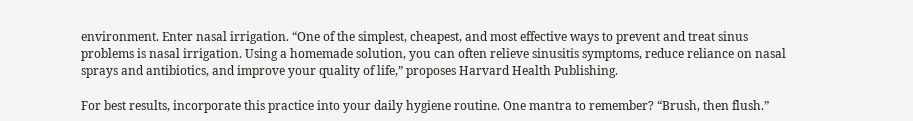environment. Enter nasal irrigation. “One of the simplest, cheapest, and most effective ways to prevent and treat sinus problems is nasal irrigation. Using a homemade solution, you can often relieve sinusitis symptoms, reduce reliance on nasal sprays and antibiotics, and improve your quality of life,” proposes Harvard Health Publishing.

For best results, incorporate this practice into your daily hygiene routine. One mantra to remember? “Brush, then flush.”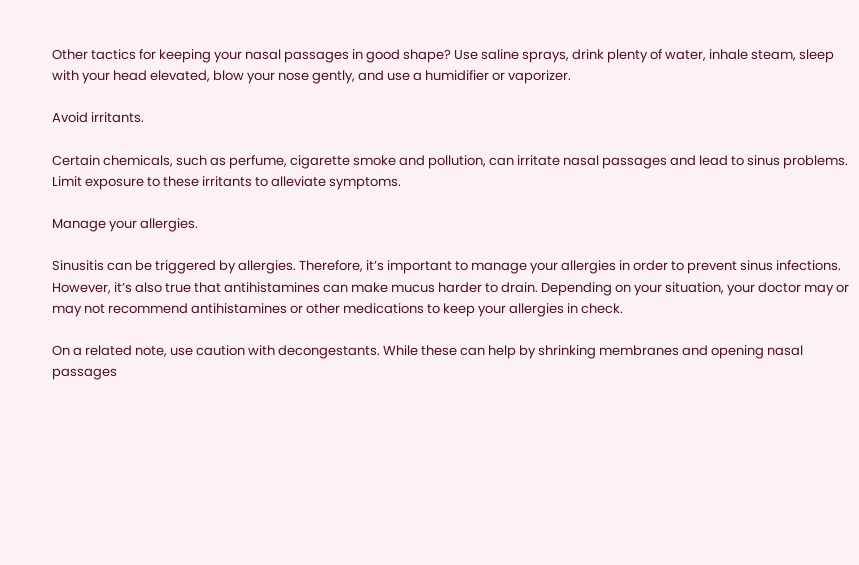Other tactics for keeping your nasal passages in good shape? Use saline sprays, drink plenty of water, inhale steam, sleep with your head elevated, blow your nose gently, and use a humidifier or vaporizer.

Avoid irritants.

Certain chemicals, such as perfume, cigarette smoke and pollution, can irritate nasal passages and lead to sinus problems. Limit exposure to these irritants to alleviate symptoms.

Manage your allergies.

Sinusitis can be triggered by allergies. Therefore, it’s important to manage your allergies in order to prevent sinus infections. However, it’s also true that antihistamines can make mucus harder to drain. Depending on your situation, your doctor may or may not recommend antihistamines or other medications to keep your allergies in check.

On a related note, use caution with decongestants. While these can help by shrinking membranes and opening nasal passages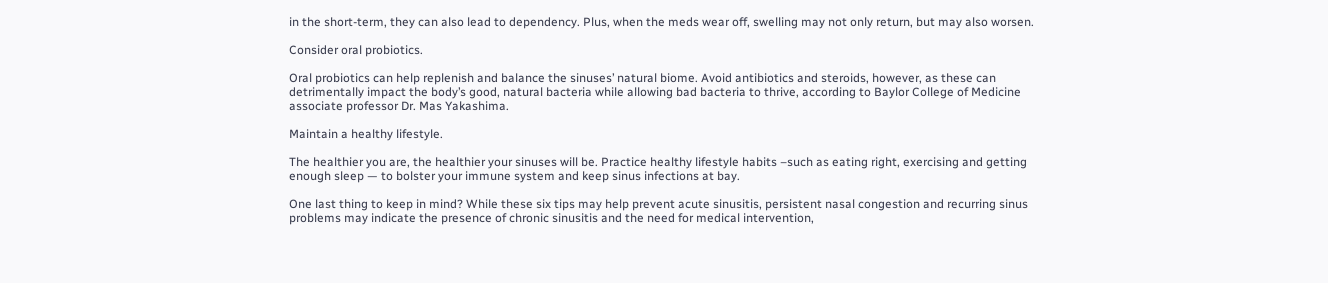in the short-term, they can also lead to dependency. Plus, when the meds wear off, swelling may not only return, but may also worsen.

Consider oral probiotics.

Oral probiotics can help replenish and balance the sinuses’ natural biome. Avoid antibiotics and steroids, however, as these can detrimentally impact the body’s good, natural bacteria while allowing bad bacteria to thrive, according to Baylor College of Medicine associate professor Dr. Mas Yakashima.

Maintain a healthy lifestyle.

The healthier you are, the healthier your sinuses will be. Practice healthy lifestyle habits –such as eating right, exercising and getting enough sleep — to bolster your immune system and keep sinus infections at bay.

One last thing to keep in mind? While these six tips may help prevent acute sinusitis, persistent nasal congestion and recurring sinus problems may indicate the presence of chronic sinusitis and the need for medical intervention,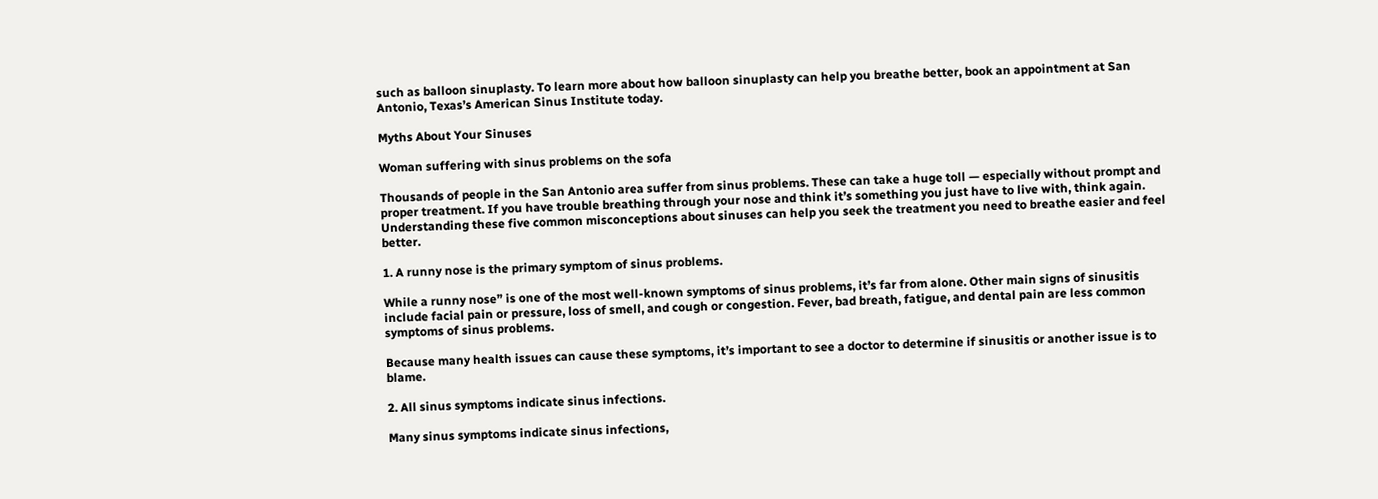such as balloon sinuplasty. To learn more about how balloon sinuplasty can help you breathe better, book an appointment at San Antonio, Texas’s American Sinus Institute today.

Myths About Your Sinuses

Woman suffering with sinus problems on the sofa

Thousands of people in the San Antonio area suffer from sinus problems. These can take a huge toll — especially without prompt and proper treatment. If you have trouble breathing through your nose and think it’s something you just have to live with, think again. Understanding these five common misconceptions about sinuses can help you seek the treatment you need to breathe easier and feel better.

1. A runny nose is the primary symptom of sinus problems.

While a runny nose” is one of the most well-known symptoms of sinus problems, it’s far from alone. Other main signs of sinusitis include facial pain or pressure, loss of smell, and cough or congestion. Fever, bad breath, fatigue, and dental pain are less common symptoms of sinus problems.

Because many health issues can cause these symptoms, it’s important to see a doctor to determine if sinusitis or another issue is to blame.

2. All sinus symptoms indicate sinus infections.

Many sinus symptoms indicate sinus infections,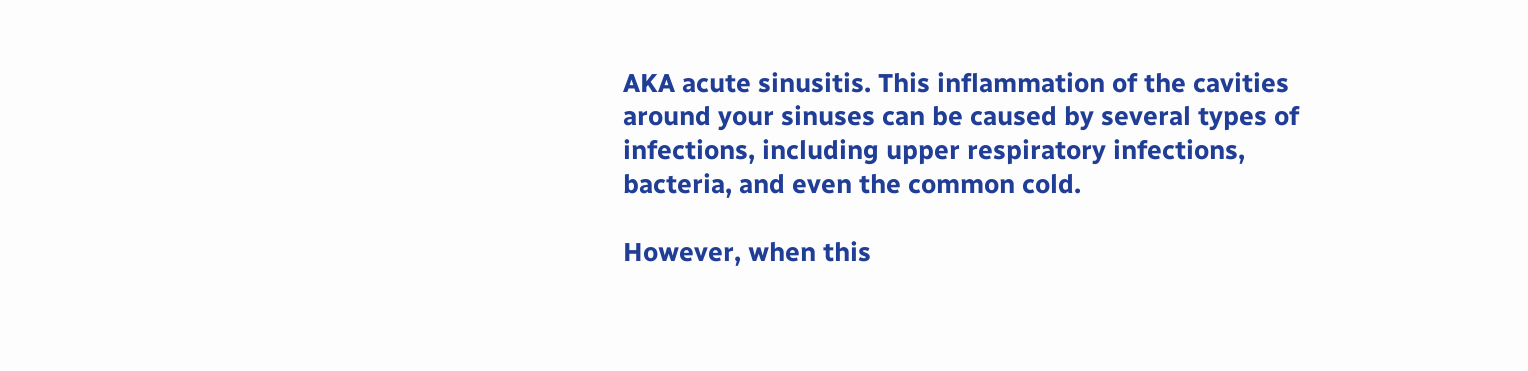AKA acute sinusitis. This inflammation of the cavities around your sinuses can be caused by several types of infections, including upper respiratory infections, bacteria, and even the common cold.

However, when this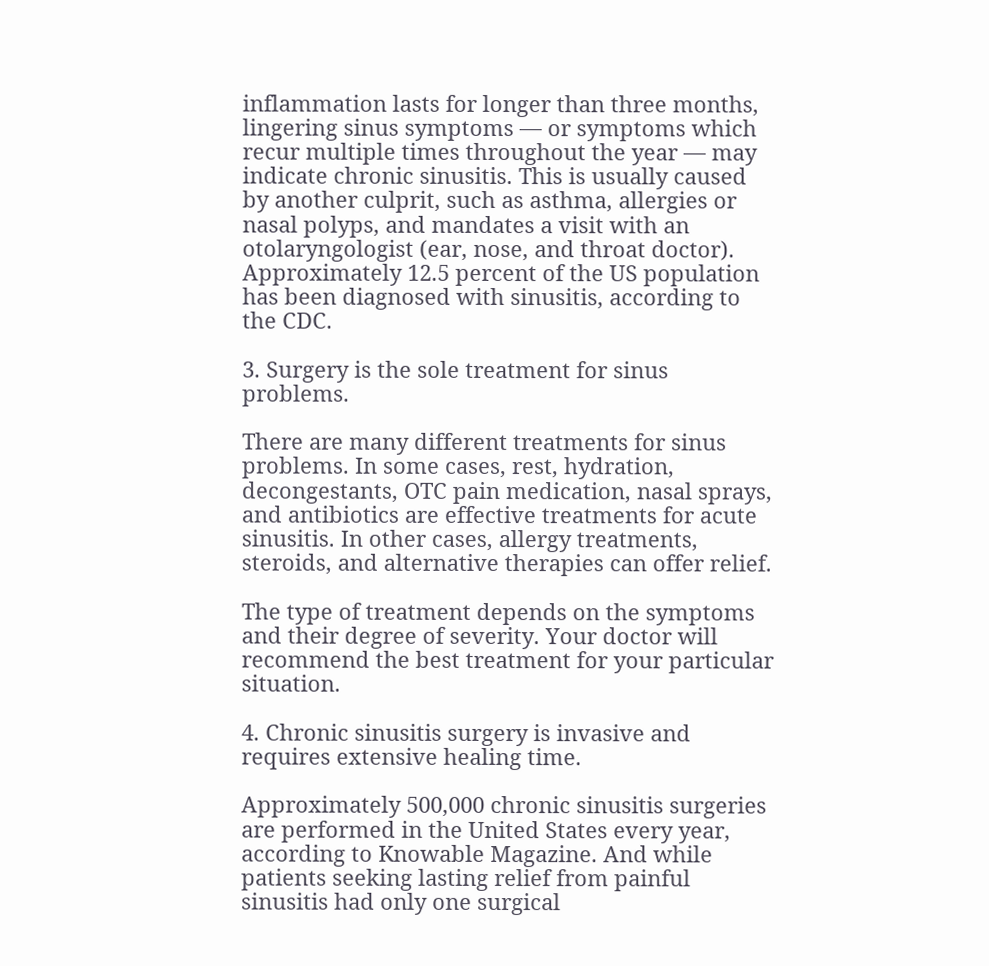inflammation lasts for longer than three months, lingering sinus symptoms — or symptoms which recur multiple times throughout the year — may indicate chronic sinusitis. This is usually caused by another culprit, such as asthma, allergies or nasal polyps, and mandates a visit with an otolaryngologist (ear, nose, and throat doctor). Approximately 12.5 percent of the US population has been diagnosed with sinusitis, according to the CDC.

3. Surgery is the sole treatment for sinus problems.

There are many different treatments for sinus problems. In some cases, rest, hydration, decongestants, OTC pain medication, nasal sprays, and antibiotics are effective treatments for acute sinusitis. In other cases, allergy treatments, steroids, and alternative therapies can offer relief.

The type of treatment depends on the symptoms and their degree of severity. Your doctor will recommend the best treatment for your particular situation.

4. Chronic sinusitis surgery is invasive and requires extensive healing time.

Approximately 500,000 chronic sinusitis surgeries are performed in the United States every year, according to Knowable Magazine. And while patients seeking lasting relief from painful sinusitis had only one surgical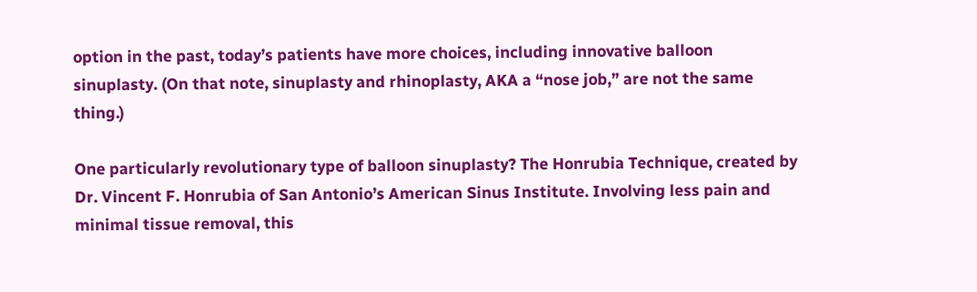option in the past, today’s patients have more choices, including innovative balloon sinuplasty. (On that note, sinuplasty and rhinoplasty, AKA a “nose job,” are not the same thing.)

One particularly revolutionary type of balloon sinuplasty? The Honrubia Technique, created by Dr. Vincent F. Honrubia of San Antonio’s American Sinus Institute. Involving less pain and minimal tissue removal, this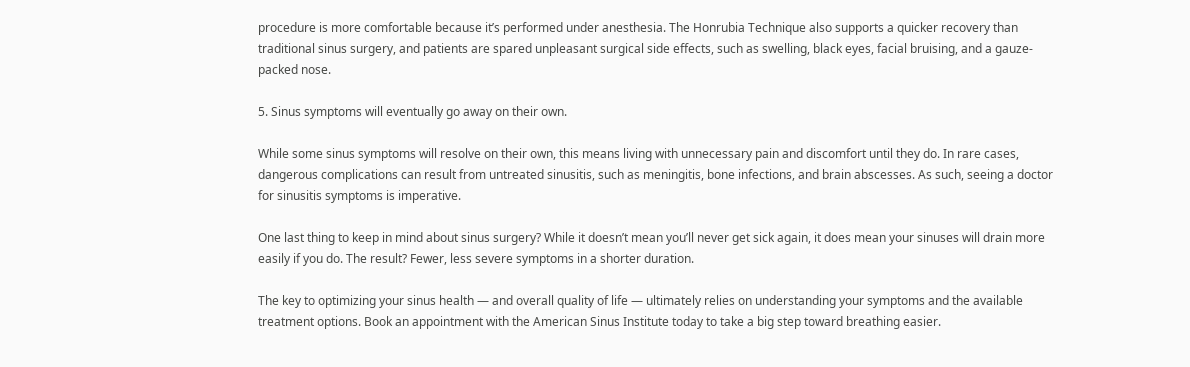procedure is more comfortable because it’s performed under anesthesia. The Honrubia Technique also supports a quicker recovery than traditional sinus surgery, and patients are spared unpleasant surgical side effects, such as swelling, black eyes, facial bruising, and a gauze-packed nose.

5. Sinus symptoms will eventually go away on their own.

While some sinus symptoms will resolve on their own, this means living with unnecessary pain and discomfort until they do. In rare cases, dangerous complications can result from untreated sinusitis, such as meningitis, bone infections, and brain abscesses. As such, seeing a doctor for sinusitis symptoms is imperative.

One last thing to keep in mind about sinus surgery? While it doesn’t mean you’ll never get sick again, it does mean your sinuses will drain more easily if you do. The result? Fewer, less severe symptoms in a shorter duration.

The key to optimizing your sinus health — and overall quality of life — ultimately relies on understanding your symptoms and the available treatment options. Book an appointment with the American Sinus Institute today to take a big step toward breathing easier.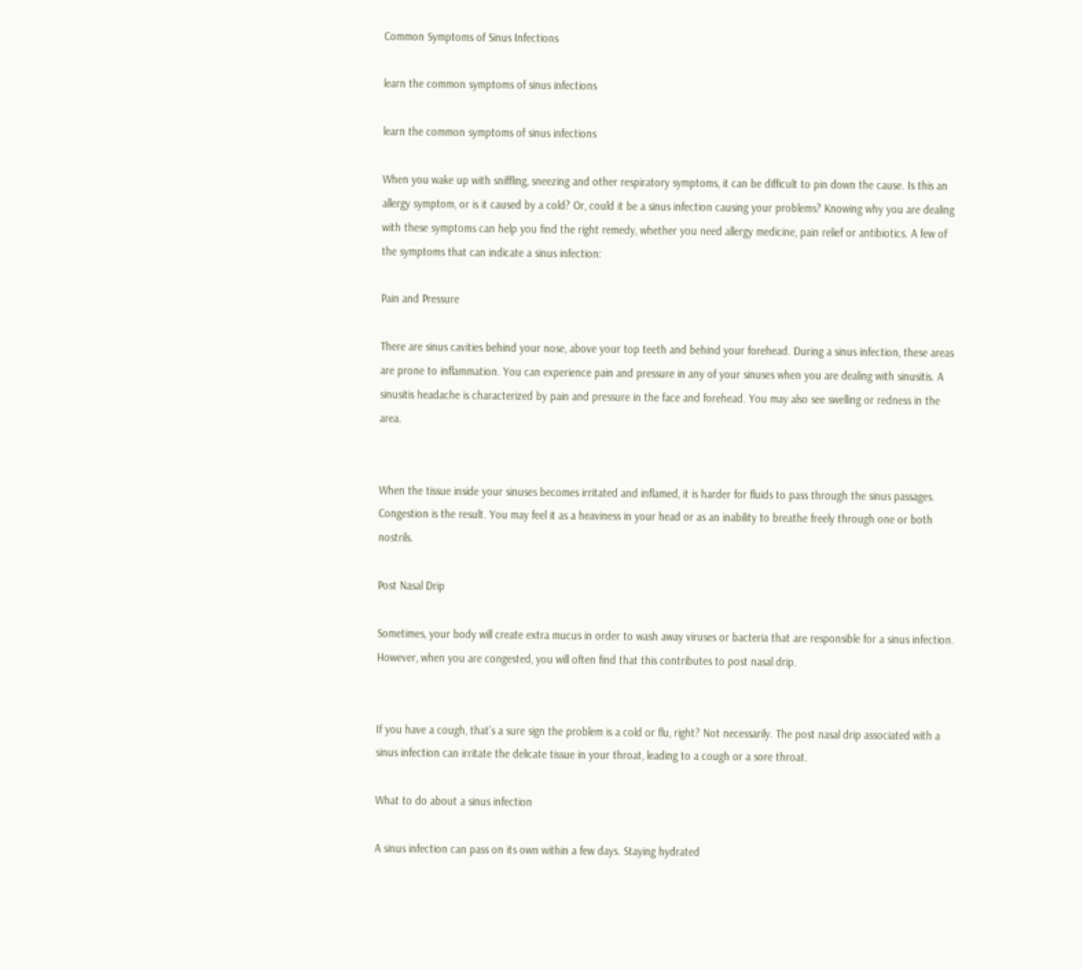Common Symptoms of Sinus Infections

learn the common symptoms of sinus infections

learn the common symptoms of sinus infections

When you wake up with sniffling, sneezing and other respiratory symptoms, it can be difficult to pin down the cause. Is this an allergy symptom, or is it caused by a cold? Or, could it be a sinus infection causing your problems? Knowing why you are dealing with these symptoms can help you find the right remedy, whether you need allergy medicine, pain relief or antibiotics. A few of the symptoms that can indicate a sinus infection:

Pain and Pressure

There are sinus cavities behind your nose, above your top teeth and behind your forehead. During a sinus infection, these areas are prone to inflammation. You can experience pain and pressure in any of your sinuses when you are dealing with sinusitis. A sinusitis headache is characterized by pain and pressure in the face and forehead. You may also see swelling or redness in the area.


When the tissue inside your sinuses becomes irritated and inflamed, it is harder for fluids to pass through the sinus passages. Congestion is the result. You may feel it as a heaviness in your head or as an inability to breathe freely through one or both nostrils.

Post Nasal Drip

Sometimes, your body will create extra mucus in order to wash away viruses or bacteria that are responsible for a sinus infection. However, when you are congested, you will often find that this contributes to post nasal drip.


If you have a cough, that’s a sure sign the problem is a cold or flu, right? Not necessarily. The post nasal drip associated with a sinus infection can irritate the delicate tissue in your throat, leading to a cough or a sore throat.

What to do about a sinus infection

A sinus infection can pass on its own within a few days. Staying hydrated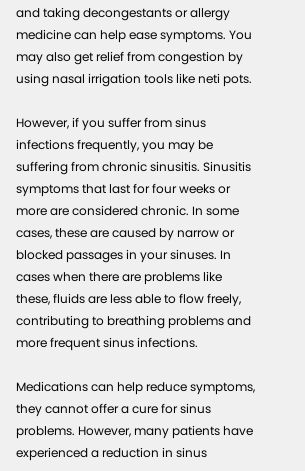and taking decongestants or allergy medicine can help ease symptoms. You may also get relief from congestion by using nasal irrigation tools like neti pots.

However, if you suffer from sinus infections frequently, you may be suffering from chronic sinusitis. Sinusitis symptoms that last for four weeks or more are considered chronic. In some cases, these are caused by narrow or blocked passages in your sinuses. In cases when there are problems like these, fluids are less able to flow freely, contributing to breathing problems and more frequent sinus infections.

Medications can help reduce symptoms, they cannot offer a cure for sinus problems. However, many patients have experienced a reduction in sinus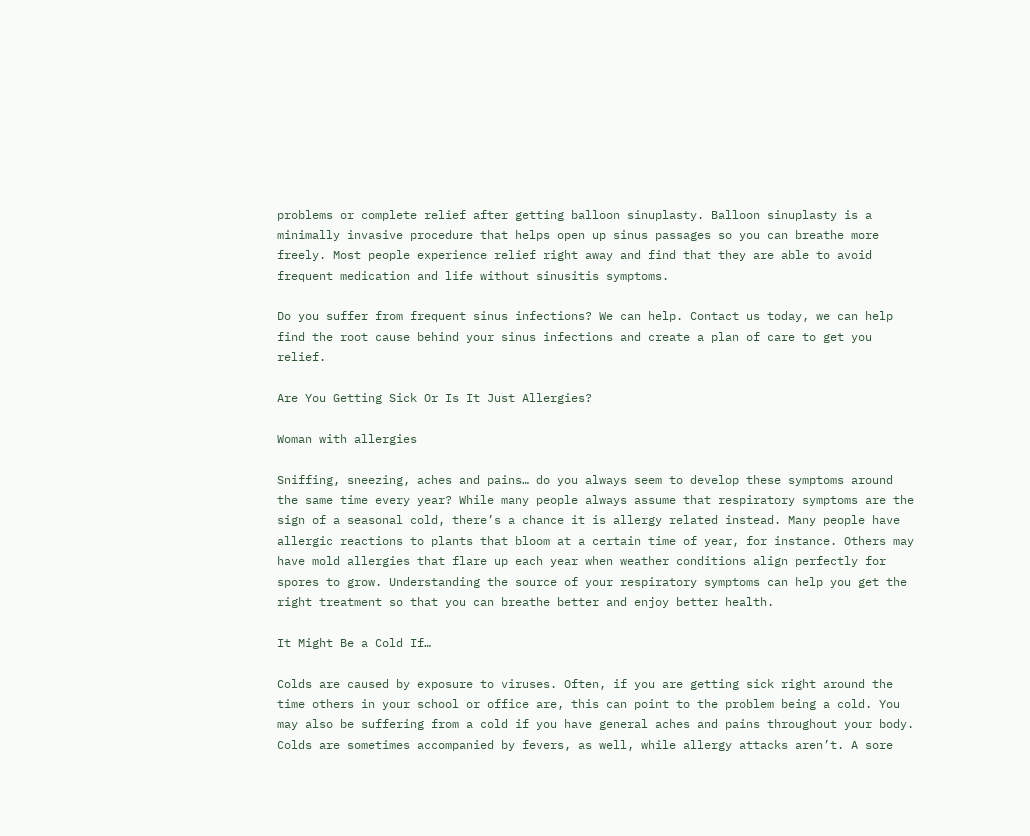problems or complete relief after getting balloon sinuplasty. Balloon sinuplasty is a minimally invasive procedure that helps open up sinus passages so you can breathe more freely. Most people experience relief right away and find that they are able to avoid frequent medication and life without sinusitis symptoms.

Do you suffer from frequent sinus infections? We can help. Contact us today, we can help find the root cause behind your sinus infections and create a plan of care to get you relief.

Are You Getting Sick Or Is It Just Allergies?

Woman with allergies

Sniffing, sneezing, aches and pains… do you always seem to develop these symptoms around the same time every year? While many people always assume that respiratory symptoms are the sign of a seasonal cold, there’s a chance it is allergy related instead. Many people have allergic reactions to plants that bloom at a certain time of year, for instance. Others may have mold allergies that flare up each year when weather conditions align perfectly for spores to grow. Understanding the source of your respiratory symptoms can help you get the right treatment so that you can breathe better and enjoy better health.

It Might Be a Cold If…

Colds are caused by exposure to viruses. Often, if you are getting sick right around the time others in your school or office are, this can point to the problem being a cold. You may also be suffering from a cold if you have general aches and pains throughout your body. Colds are sometimes accompanied by fevers, as well, while allergy attacks aren’t. A sore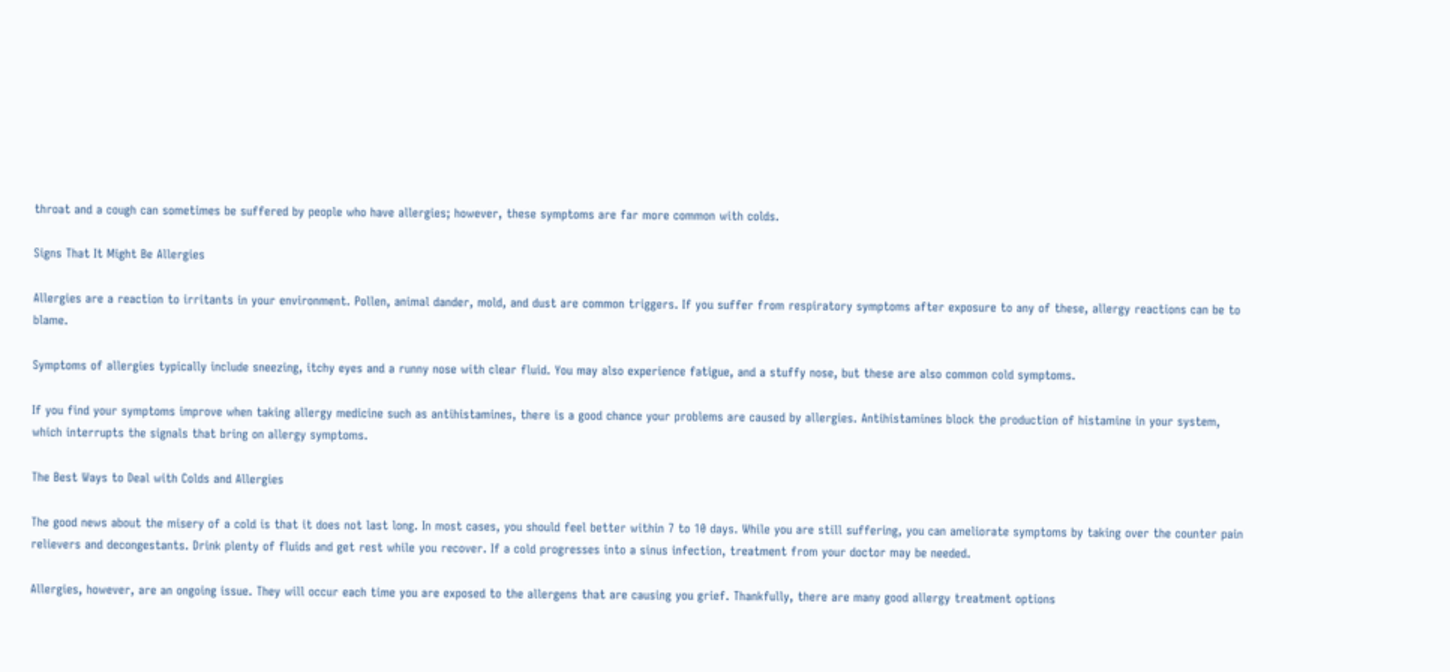throat and a cough can sometimes be suffered by people who have allergies; however, these symptoms are far more common with colds.

Signs That It Might Be Allergies

Allergies are a reaction to irritants in your environment. Pollen, animal dander, mold, and dust are common triggers. If you suffer from respiratory symptoms after exposure to any of these, allergy reactions can be to blame.

Symptoms of allergies typically include sneezing, itchy eyes and a runny nose with clear fluid. You may also experience fatigue, and a stuffy nose, but these are also common cold symptoms.

If you find your symptoms improve when taking allergy medicine such as antihistamines, there is a good chance your problems are caused by allergies. Antihistamines block the production of histamine in your system, which interrupts the signals that bring on allergy symptoms.

The Best Ways to Deal with Colds and Allergies

The good news about the misery of a cold is that it does not last long. In most cases, you should feel better within 7 to 10 days. While you are still suffering, you can ameliorate symptoms by taking over the counter pain relievers and decongestants. Drink plenty of fluids and get rest while you recover. If a cold progresses into a sinus infection, treatment from your doctor may be needed.

Allergies, however, are an ongoing issue. They will occur each time you are exposed to the allergens that are causing you grief. Thankfully, there are many good allergy treatment options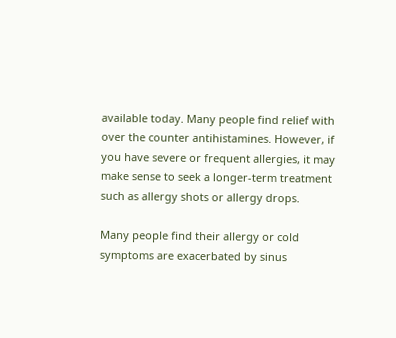available today. Many people find relief with over the counter antihistamines. However, if you have severe or frequent allergies, it may make sense to seek a longer-term treatment such as allergy shots or allergy drops.

Many people find their allergy or cold symptoms are exacerbated by sinus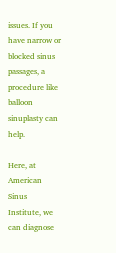issues. If you have narrow or blocked sinus passages, a procedure like balloon sinuplasty can help.

Here, at American Sinus Institute, we can diagnose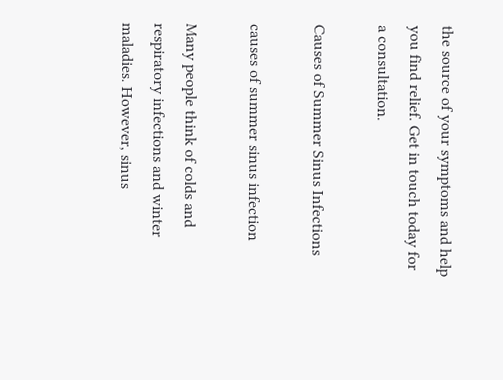the source of your symptoms and help you find relief. Get in touch today for a consultation.

Causes of Summer Sinus Infections

causes of summer sinus infection

Many people think of colds and respiratory infections and winter maladies. However, sinus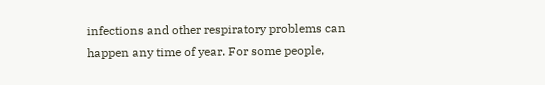infections and other respiratory problems can happen any time of year. For some people,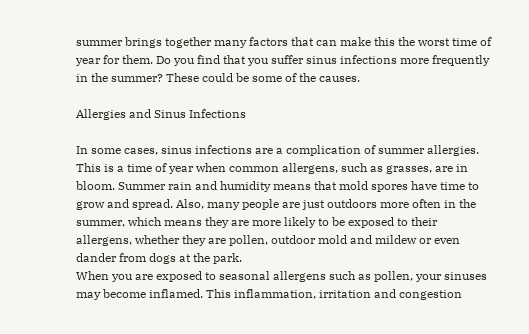summer brings together many factors that can make this the worst time of year for them. Do you find that you suffer sinus infections more frequently in the summer? These could be some of the causes.

Allergies and Sinus Infections

In some cases, sinus infections are a complication of summer allergies. This is a time of year when common allergens, such as grasses, are in bloom. Summer rain and humidity means that mold spores have time to grow and spread. Also, many people are just outdoors more often in the summer, which means they are more likely to be exposed to their allergens, whether they are pollen, outdoor mold and mildew or even dander from dogs at the park.
When you are exposed to seasonal allergens such as pollen, your sinuses may become inflamed. This inflammation, irritation and congestion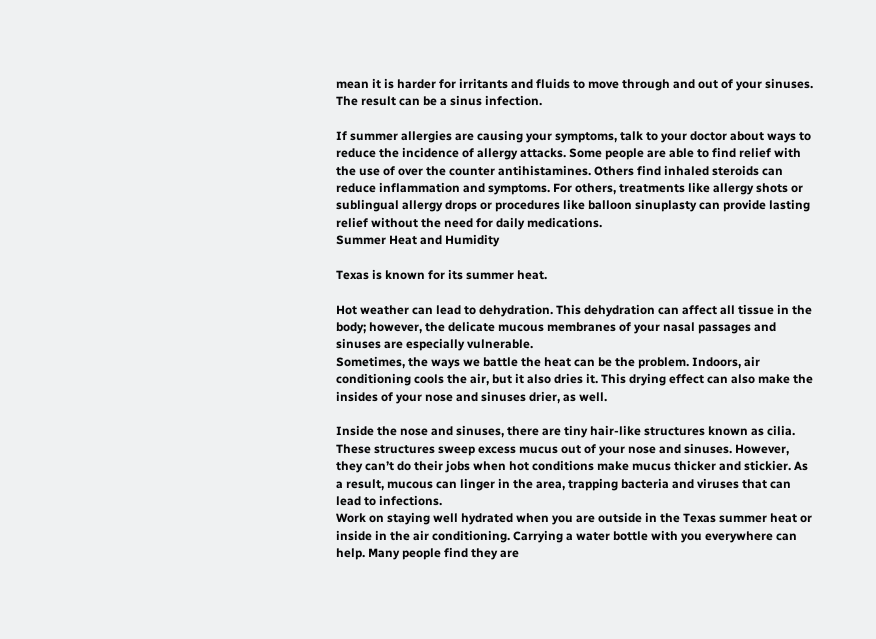mean it is harder for irritants and fluids to move through and out of your sinuses. The result can be a sinus infection.

If summer allergies are causing your symptoms, talk to your doctor about ways to reduce the incidence of allergy attacks. Some people are able to find relief with the use of over the counter antihistamines. Others find inhaled steroids can reduce inflammation and symptoms. For others, treatments like allergy shots or sublingual allergy drops or procedures like balloon sinuplasty can provide lasting relief without the need for daily medications.
Summer Heat and Humidity

Texas is known for its summer heat.

Hot weather can lead to dehydration. This dehydration can affect all tissue in the body; however, the delicate mucous membranes of your nasal passages and sinuses are especially vulnerable.
Sometimes, the ways we battle the heat can be the problem. Indoors, air conditioning cools the air, but it also dries it. This drying effect can also make the insides of your nose and sinuses drier, as well.

Inside the nose and sinuses, there are tiny hair-like structures known as cilia. These structures sweep excess mucus out of your nose and sinuses. However, they can’t do their jobs when hot conditions make mucus thicker and stickier. As a result, mucous can linger in the area, trapping bacteria and viruses that can lead to infections.
Work on staying well hydrated when you are outside in the Texas summer heat or inside in the air conditioning. Carrying a water bottle with you everywhere can help. Many people find they are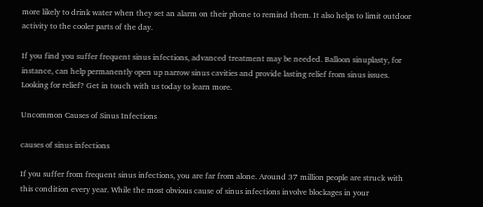more likely to drink water when they set an alarm on their phone to remind them. It also helps to limit outdoor activity to the cooler parts of the day.

If you find you suffer frequent sinus infections, advanced treatment may be needed. Balloon sinuplasty, for instance, can help permanently open up narrow sinus cavities and provide lasting relief from sinus issues. Looking for relief? Get in touch with us today to learn more.

Uncommon Causes of Sinus Infections

causes of sinus infections

If you suffer from frequent sinus infections, you are far from alone. Around 37 million people are struck with this condition every year. While the most obvious cause of sinus infections involve blockages in your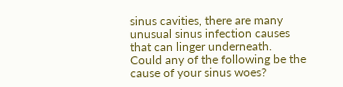sinus cavities, there are many unusual sinus infection causes that can linger underneath. Could any of the following be the cause of your sinus woes?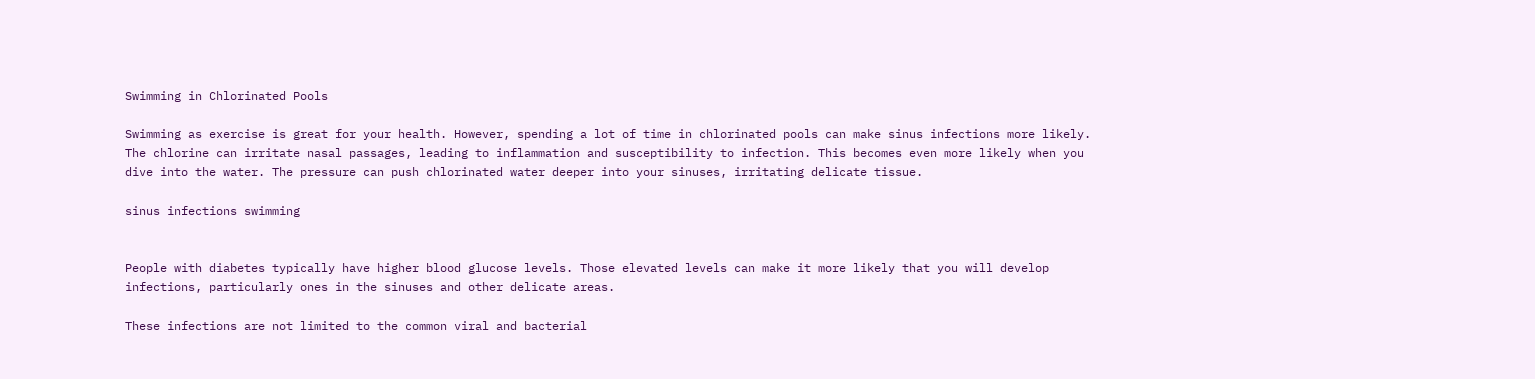Swimming in Chlorinated Pools

Swimming as exercise is great for your health. However, spending a lot of time in chlorinated pools can make sinus infections more likely. The chlorine can irritate nasal passages, leading to inflammation and susceptibility to infection. This becomes even more likely when you dive into the water. The pressure can push chlorinated water deeper into your sinuses, irritating delicate tissue.

sinus infections swimming


People with diabetes typically have higher blood glucose levels. Those elevated levels can make it more likely that you will develop infections, particularly ones in the sinuses and other delicate areas.

These infections are not limited to the common viral and bacterial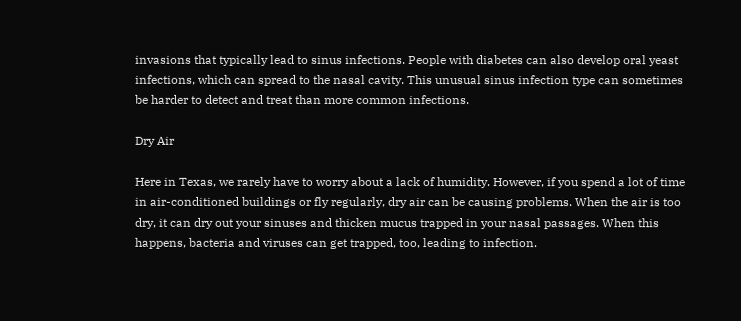invasions that typically lead to sinus infections. People with diabetes can also develop oral yeast infections, which can spread to the nasal cavity. This unusual sinus infection type can sometimes be harder to detect and treat than more common infections.

Dry Air

Here in Texas, we rarely have to worry about a lack of humidity. However, if you spend a lot of time in air-conditioned buildings or fly regularly, dry air can be causing problems. When the air is too dry, it can dry out your sinuses and thicken mucus trapped in your nasal passages. When this happens, bacteria and viruses can get trapped, too, leading to infection.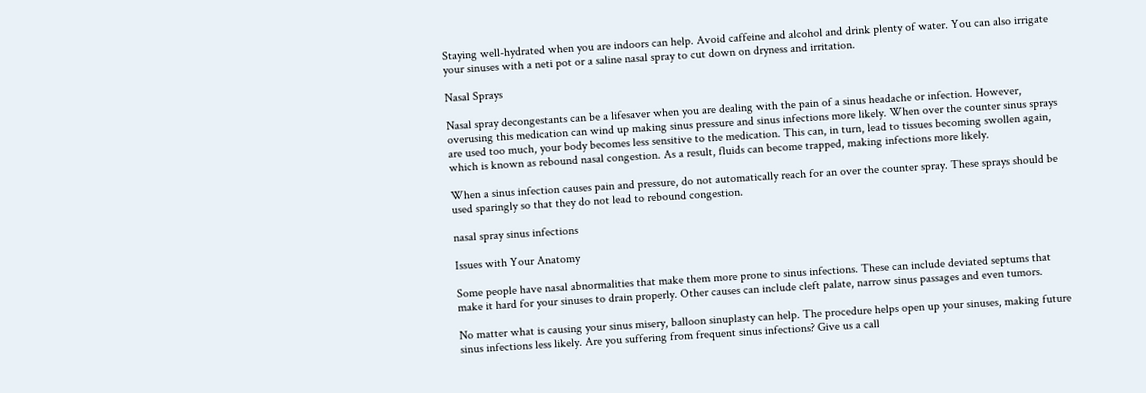Staying well-hydrated when you are indoors can help. Avoid caffeine and alcohol and drink plenty of water. You can also irrigate your sinuses with a neti pot or a saline nasal spray to cut down on dryness and irritation.

Nasal Sprays

Nasal spray decongestants can be a lifesaver when you are dealing with the pain of a sinus headache or infection. However, overusing this medication can wind up making sinus pressure and sinus infections more likely. When over the counter sinus sprays are used too much, your body becomes less sensitive to the medication. This can, in turn, lead to tissues becoming swollen again, which is known as rebound nasal congestion. As a result, fluids can become trapped, making infections more likely.

When a sinus infection causes pain and pressure, do not automatically reach for an over the counter spray. These sprays should be used sparingly so that they do not lead to rebound congestion.

nasal spray sinus infections

Issues with Your Anatomy

Some people have nasal abnormalities that make them more prone to sinus infections. These can include deviated septums that make it hard for your sinuses to drain properly. Other causes can include cleft palate, narrow sinus passages and even tumors.

No matter what is causing your sinus misery, balloon sinuplasty can help. The procedure helps open up your sinuses, making future sinus infections less likely. Are you suffering from frequent sinus infections? Give us a call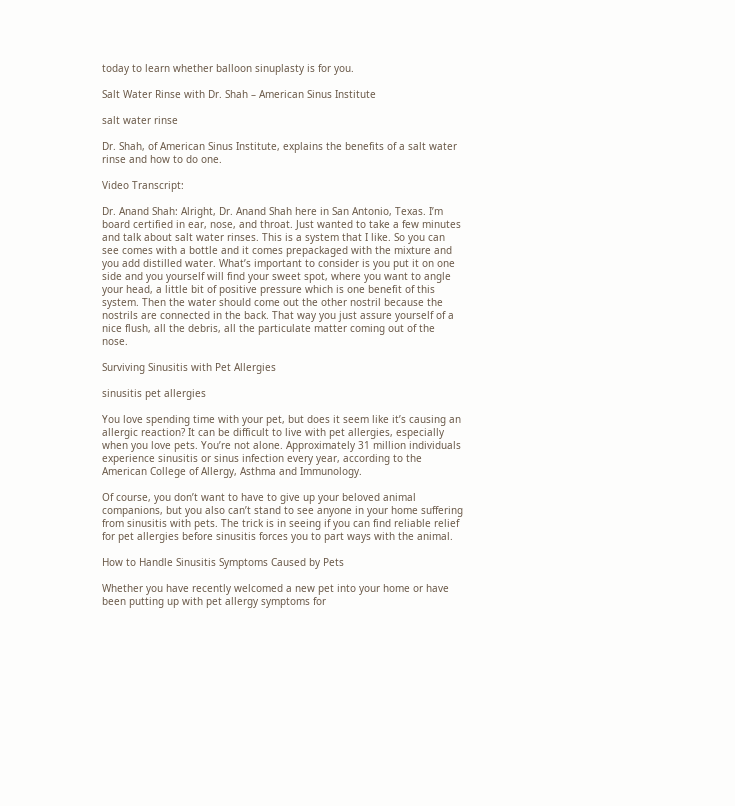today to learn whether balloon sinuplasty is for you.

Salt Water Rinse with Dr. Shah – American Sinus Institute

salt water rinse

Dr. Shah, of American Sinus Institute, explains the benefits of a salt water rinse and how to do one.

Video Transcript:

Dr. Anand Shah: Alright, Dr. Anand Shah here in San Antonio, Texas. I’m board certified in ear, nose, and throat. Just wanted to take a few minutes and talk about salt water rinses. This is a system that I like. So you can see comes with a bottle and it comes prepackaged with the mixture and you add distilled water. What’s important to consider is you put it on one side and you yourself will find your sweet spot, where you want to angle your head, a little bit of positive pressure which is one benefit of this system. Then the water should come out the other nostril because the nostrils are connected in the back. That way you just assure yourself of a nice flush, all the debris, all the particulate matter coming out of the nose.

Surviving Sinusitis with Pet Allergies

sinusitis pet allergies

You love spending time with your pet, but does it seem like it’s causing an allergic reaction? It can be difficult to live with pet allergies, especially when you love pets. You’re not alone. Approximately 31 million individuals experience sinusitis or sinus infection every year, according to the American College of Allergy, Asthma and Immunology.

Of course, you don’t want to have to give up your beloved animal companions, but you also can’t stand to see anyone in your home suffering from sinusitis with pets. The trick is in seeing if you can find reliable relief for pet allergies before sinusitis forces you to part ways with the animal.

How to Handle Sinusitis Symptoms Caused by Pets

Whether you have recently welcomed a new pet into your home or have been putting up with pet allergy symptoms for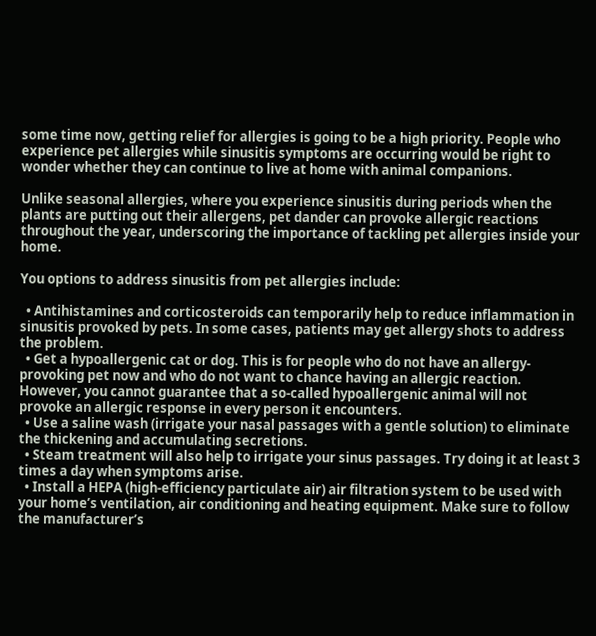some time now, getting relief for allergies is going to be a high priority. People who experience pet allergies while sinusitis symptoms are occurring would be right to wonder whether they can continue to live at home with animal companions.

Unlike seasonal allergies, where you experience sinusitis during periods when the plants are putting out their allergens, pet dander can provoke allergic reactions throughout the year, underscoring the importance of tackling pet allergies inside your home.

You options to address sinusitis from pet allergies include:

  • Antihistamines and corticosteroids can temporarily help to reduce inflammation in sinusitis provoked by pets. In some cases, patients may get allergy shots to address the problem.
  • Get a hypoallergenic cat or dog. This is for people who do not have an allergy-provoking pet now and who do not want to chance having an allergic reaction. However, you cannot guarantee that a so-called hypoallergenic animal will not provoke an allergic response in every person it encounters.
  • Use a saline wash (irrigate your nasal passages with a gentle solution) to eliminate the thickening and accumulating secretions.
  • Steam treatment will also help to irrigate your sinus passages. Try doing it at least 3 times a day when symptoms arise.
  • Install a HEPA (high-efficiency particulate air) air filtration system to be used with your home’s ventilation, air conditioning and heating equipment. Make sure to follow the manufacturer’s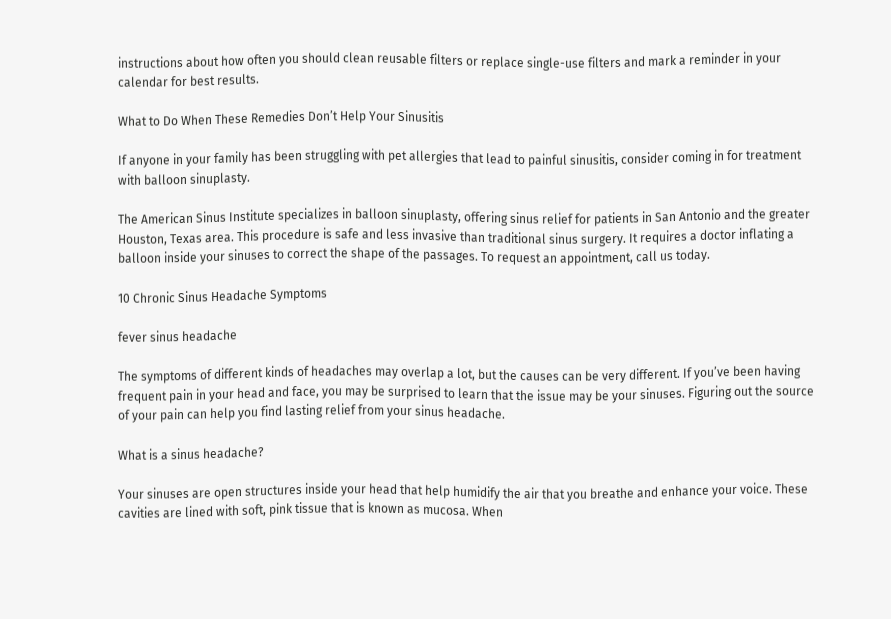instructions about how often you should clean reusable filters or replace single-use filters and mark a reminder in your calendar for best results.

What to Do When These Remedies Don’t Help Your Sinusitis

If anyone in your family has been struggling with pet allergies that lead to painful sinusitis, consider coming in for treatment with balloon sinuplasty.

The American Sinus Institute specializes in balloon sinuplasty, offering sinus relief for patients in San Antonio and the greater Houston, Texas area. This procedure is safe and less invasive than traditional sinus surgery. It requires a doctor inflating a balloon inside your sinuses to correct the shape of the passages. To request an appointment, call us today.

10 Chronic Sinus Headache Symptoms

fever sinus headache

The symptoms of different kinds of headaches may overlap a lot, but the causes can be very different. If you’ve been having frequent pain in your head and face, you may be surprised to learn that the issue may be your sinuses. Figuring out the source of your pain can help you find lasting relief from your sinus headache.

What is a sinus headache?

Your sinuses are open structures inside your head that help humidify the air that you breathe and enhance your voice. These cavities are lined with soft, pink tissue that is known as mucosa. When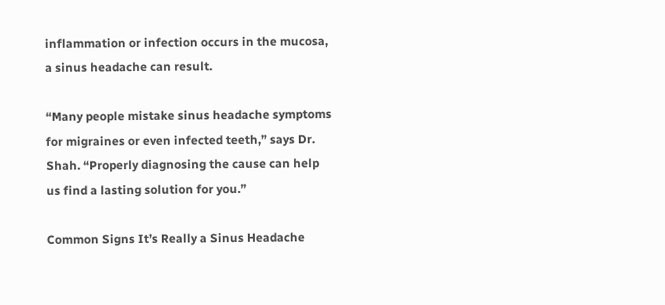inflammation or infection occurs in the mucosa, a sinus headache can result.

“Many people mistake sinus headache symptoms for migraines or even infected teeth,” says Dr. Shah. “Properly diagnosing the cause can help us find a lasting solution for you.”

Common Signs It’s Really a Sinus Headache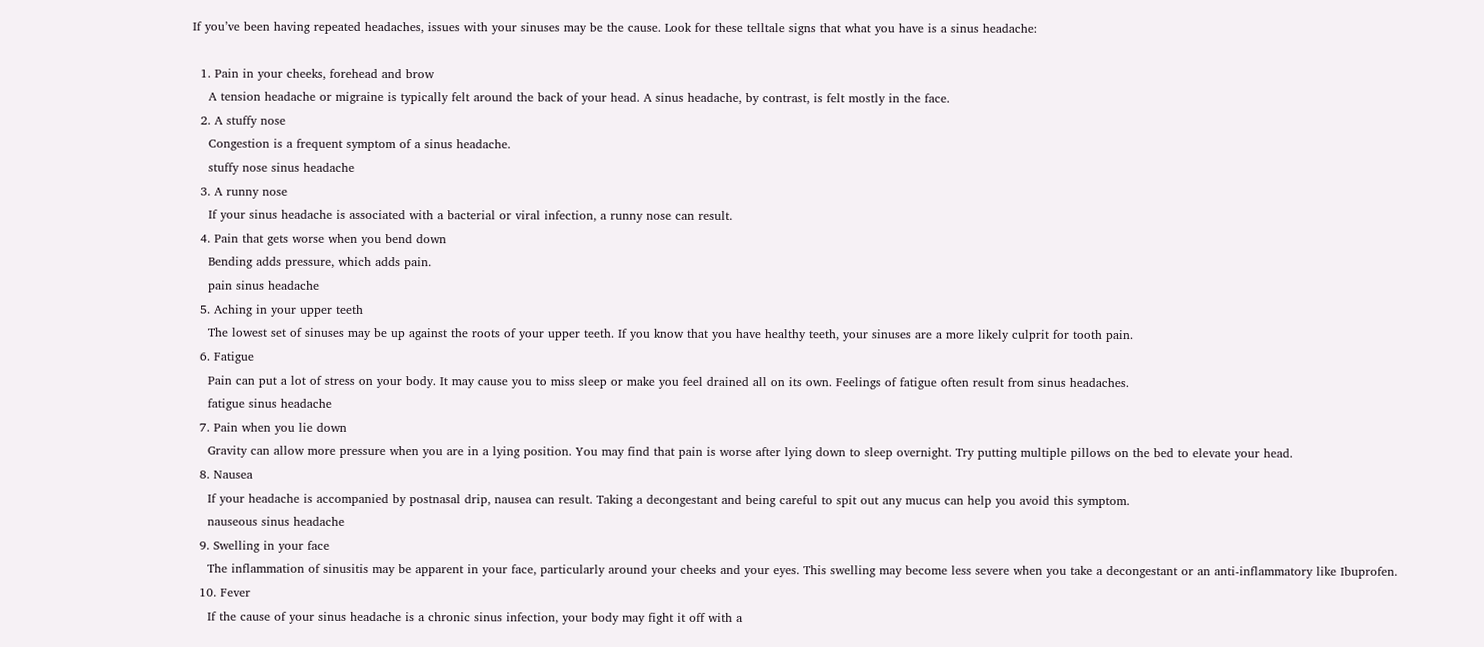If you’ve been having repeated headaches, issues with your sinuses may be the cause. Look for these telltale signs that what you have is a sinus headache:

  1. Pain in your cheeks, forehead and brow
    A tension headache or migraine is typically felt around the back of your head. A sinus headache, by contrast, is felt mostly in the face.
  2. A stuffy nose
    Congestion is a frequent symptom of a sinus headache.
    stuffy nose sinus headache
  3. A runny nose
    If your sinus headache is associated with a bacterial or viral infection, a runny nose can result.
  4. Pain that gets worse when you bend down
    Bending adds pressure, which adds pain.
    pain sinus headache
  5. Aching in your upper teeth
    The lowest set of sinuses may be up against the roots of your upper teeth. If you know that you have healthy teeth, your sinuses are a more likely culprit for tooth pain.
  6. Fatigue
    Pain can put a lot of stress on your body. It may cause you to miss sleep or make you feel drained all on its own. Feelings of fatigue often result from sinus headaches.
    fatigue sinus headache
  7. Pain when you lie down
    Gravity can allow more pressure when you are in a lying position. You may find that pain is worse after lying down to sleep overnight. Try putting multiple pillows on the bed to elevate your head.
  8. Nausea
    If your headache is accompanied by postnasal drip, nausea can result. Taking a decongestant and being careful to spit out any mucus can help you avoid this symptom.
    nauseous sinus headache
  9. Swelling in your face
    The inflammation of sinusitis may be apparent in your face, particularly around your cheeks and your eyes. This swelling may become less severe when you take a decongestant or an anti-inflammatory like Ibuprofen.
  10. Fever
    If the cause of your sinus headache is a chronic sinus infection, your body may fight it off with a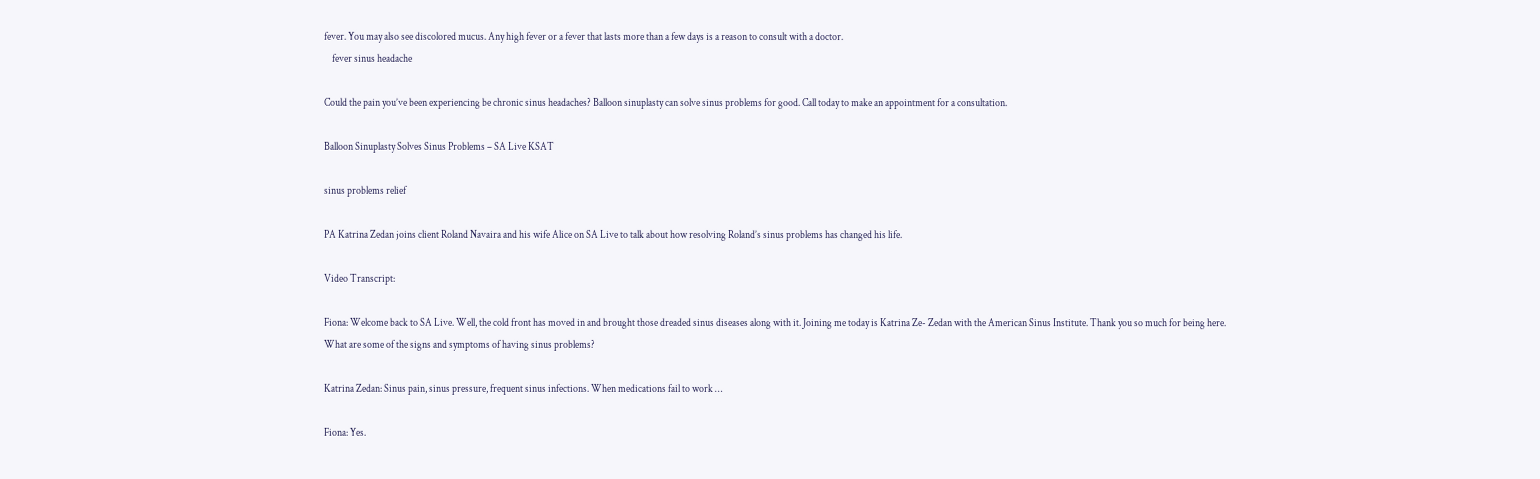fever. You may also see discolored mucus. Any high fever or a fever that lasts more than a few days is a reason to consult with a doctor.
    fever sinus headache

Could the pain you’ve been experiencing be chronic sinus headaches? Balloon sinuplasty can solve sinus problems for good. Call today to make an appointment for a consultation.

Balloon Sinuplasty Solves Sinus Problems – SA Live KSAT

sinus problems relief

PA Katrina Zedan joins client Roland Navaira and his wife Alice on SA Live to talk about how resolving Roland’s sinus problems has changed his life.

Video Transcript:

Fiona: Welcome back to SA Live. Well, the cold front has moved in and brought those dreaded sinus diseases along with it. Joining me today is Katrina Ze- Zedan with the American Sinus Institute. Thank you so much for being here. What are some of the signs and symptoms of having sinus problems?

Katrina Zedan: Sinus pain, sinus pressure, frequent sinus infections. When medications fail to work …

Fiona: Yes.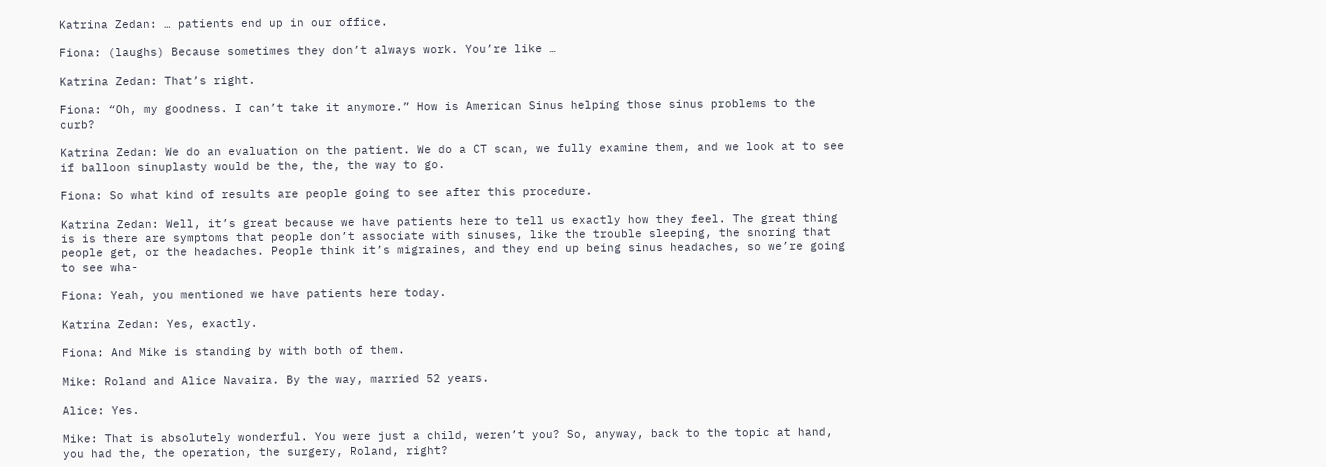Katrina Zedan: … patients end up in our office.

Fiona: (laughs) Because sometimes they don’t always work. You’re like …

Katrina Zedan: That’s right.

Fiona: “Oh, my goodness. I can’t take it anymore.” How is American Sinus helping those sinus problems to the curb?

Katrina Zedan: We do an evaluation on the patient. We do a CT scan, we fully examine them, and we look at to see if balloon sinuplasty would be the, the, the way to go.

Fiona: So what kind of results are people going to see after this procedure.

Katrina Zedan: Well, it’s great because we have patients here to tell us exactly how they feel. The great thing is is there are symptoms that people don’t associate with sinuses, like the trouble sleeping, the snoring that people get, or the headaches. People think it’s migraines, and they end up being sinus headaches, so we’re going to see wha-

Fiona: Yeah, you mentioned we have patients here today.

Katrina Zedan: Yes, exactly.

Fiona: And Mike is standing by with both of them.

Mike: Roland and Alice Navaira. By the way, married 52 years.

Alice: Yes.

Mike: That is absolutely wonderful. You were just a child, weren’t you? So, anyway, back to the topic at hand, you had the, the operation, the surgery, Roland, right?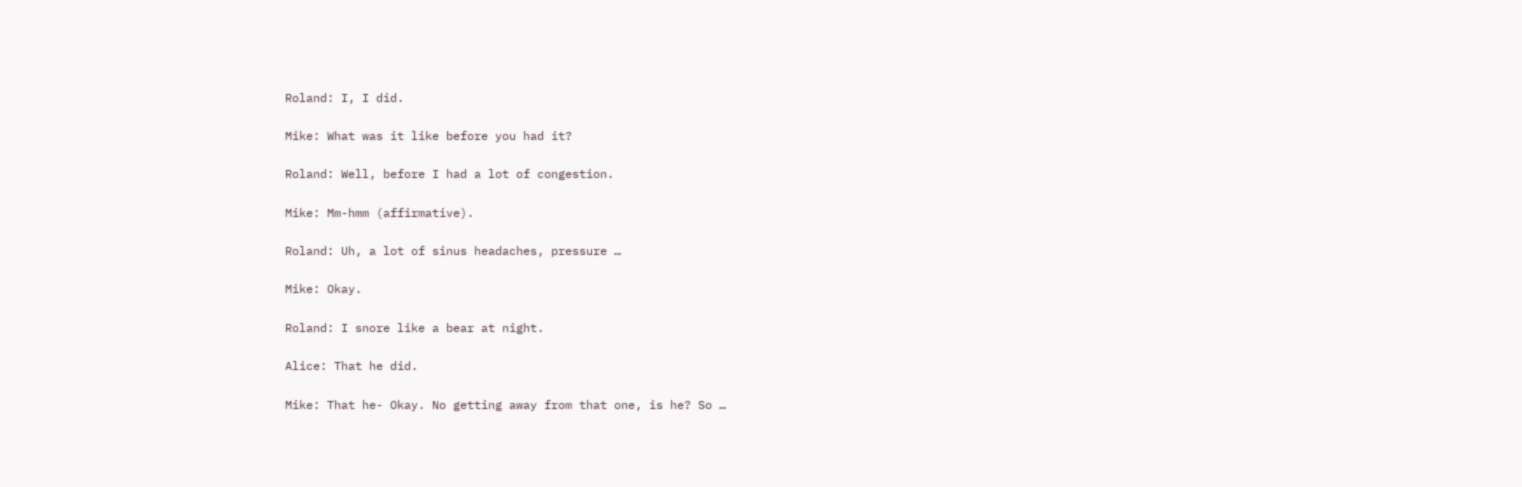Roland: I, I did.

Mike: What was it like before you had it?

Roland: Well, before I had a lot of congestion.

Mike: Mm-hmm (affirmative).

Roland: Uh, a lot of sinus headaches, pressure …

Mike: Okay.

Roland: I snore like a bear at night.

Alice: That he did.

Mike: That he- Okay. No getting away from that one, is he? So …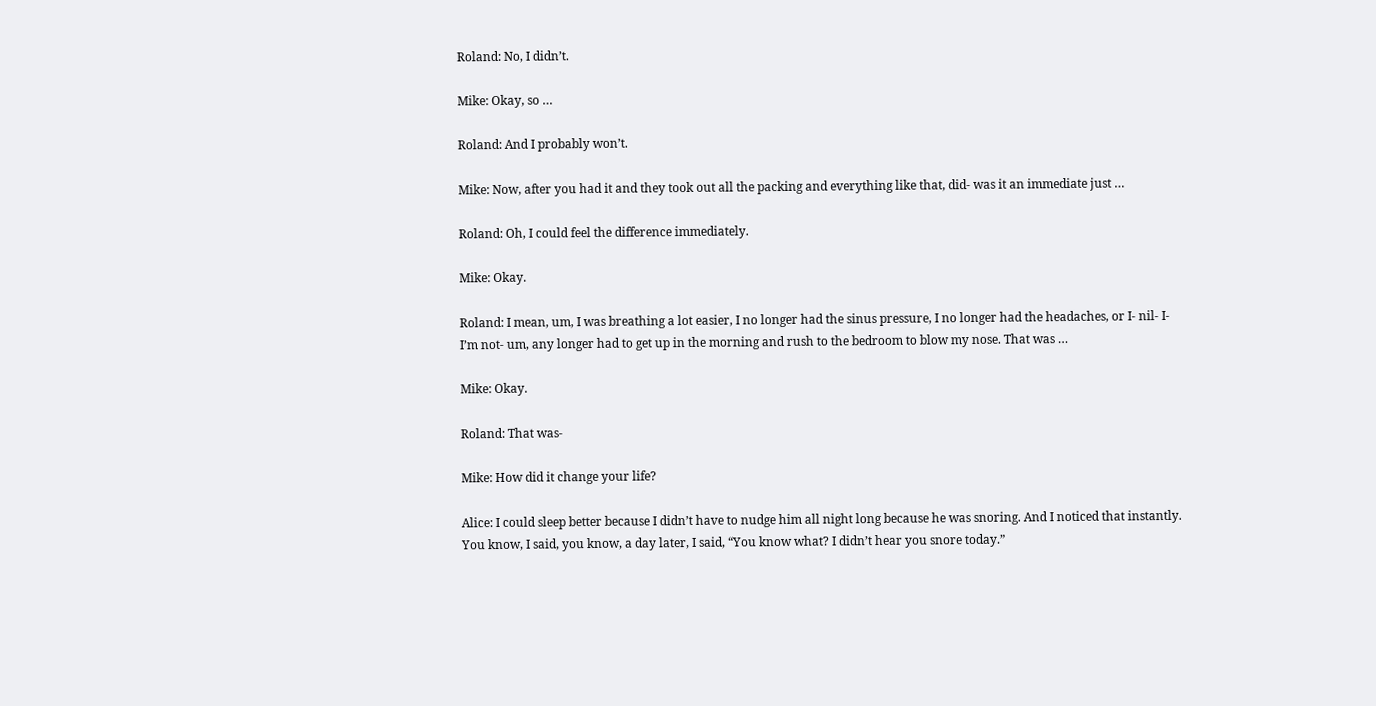Roland: No, I didn’t.

Mike: Okay, so …

Roland: And I probably won’t.

Mike: Now, after you had it and they took out all the packing and everything like that, did- was it an immediate just …

Roland: Oh, I could feel the difference immediately.

Mike: Okay.

Roland: I mean, um, I was breathing a lot easier, I no longer had the sinus pressure, I no longer had the headaches, or I- nil- I- I’m not- um, any longer had to get up in the morning and rush to the bedroom to blow my nose. That was …

Mike: Okay.

Roland: That was-

Mike: How did it change your life?

Alice: I could sleep better because I didn’t have to nudge him all night long because he was snoring. And I noticed that instantly. You know, I said, you know, a day later, I said, “You know what? I didn’t hear you snore today.”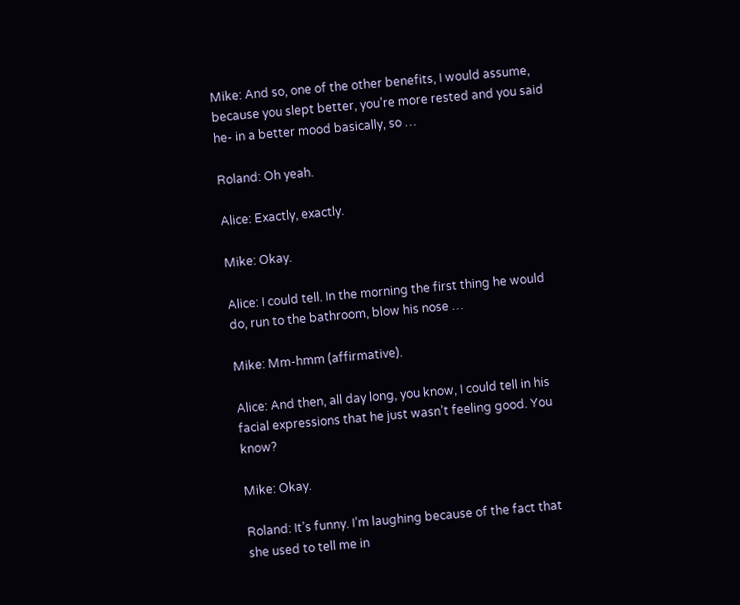Mike: And so, one of the other benefits, I would assume, because you slept better, you’re more rested and you said he- in a better mood basically, so …

Roland: Oh yeah.

Alice: Exactly, exactly.

Mike: Okay.

Alice: I could tell. In the morning the first thing he would do, run to the bathroom, blow his nose …

Mike: Mm-hmm (affirmative).

Alice: And then, all day long, you know, I could tell in his facial expressions that he just wasn’t feeling good. You know?

Mike: Okay.

Roland: It’s funny. I’m laughing because of the fact that she used to tell me in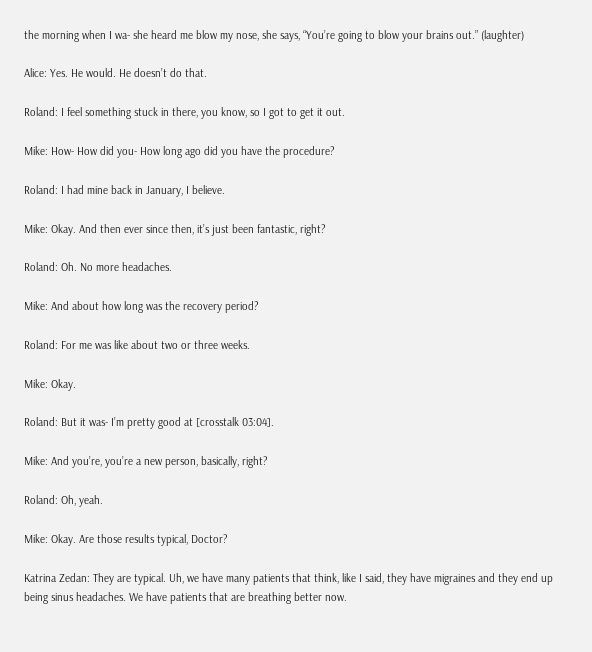the morning when I wa- she heard me blow my nose, she says, “You’re going to blow your brains out.” (laughter)

Alice: Yes. He would. He doesn’t do that.

Roland: I feel something stuck in there, you know, so I got to get it out.

Mike: How- How did you- How long ago did you have the procedure?

Roland: I had mine back in January, I believe.

Mike: Okay. And then ever since then, it’s just been fantastic, right?

Roland: Oh. No more headaches.

Mike: And about how long was the recovery period?

Roland: For me was like about two or three weeks.

Mike: Okay.

Roland: But it was- I’m pretty good at [crosstalk 03:04].

Mike: And you’re, you’re a new person, basically, right?

Roland: Oh, yeah.

Mike: Okay. Are those results typical, Doctor?

Katrina Zedan: They are typical. Uh, we have many patients that think, like I said, they have migraines and they end up being sinus headaches. We have patients that are breathing better now.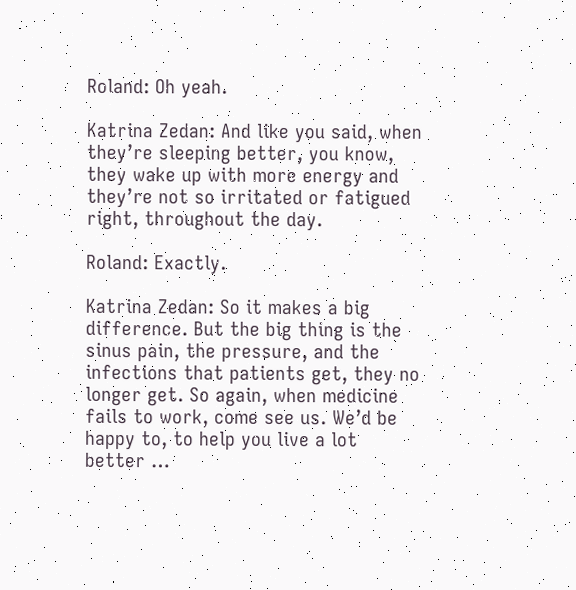Roland: Oh yeah.

Katrina Zedan: And like you said, when they’re sleeping better, you know, they wake up with more energy and they’re not so irritated or fatigued right, throughout the day.

Roland: Exactly.

Katrina Zedan: So it makes a big difference. But the big thing is the sinus pain, the pressure, and the infections that patients get, they no longer get. So again, when medicine fails to work, come see us. We’d be happy to, to help you live a lot better …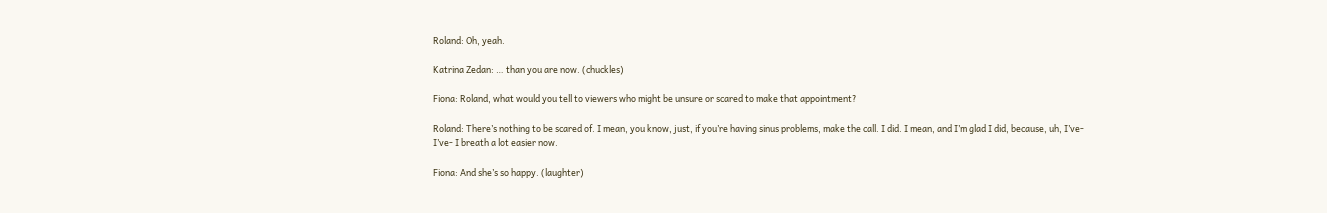Roland: Oh, yeah.

Katrina Zedan: … than you are now. (chuckles)

Fiona: Roland, what would you tell to viewers who might be unsure or scared to make that appointment?

Roland: There’s nothing to be scared of. I mean, you know, just, if you’re having sinus problems, make the call. I did. I mean, and I’m glad I did, because, uh, I’ve- I’ve- I breath a lot easier now.

Fiona: And she’s so happy. (laughter)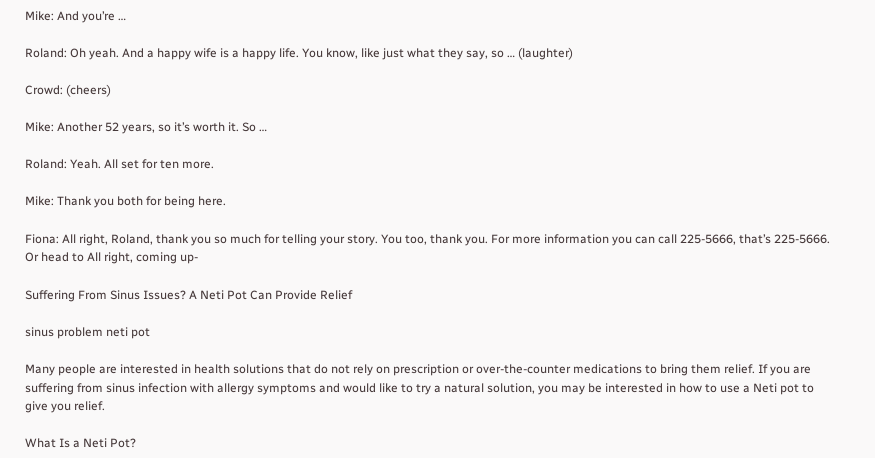Mike: And you’re …

Roland: Oh yeah. And a happy wife is a happy life. You know, like just what they say, so … (laughter)

Crowd: (cheers)

Mike: Another 52 years, so it’s worth it. So …

Roland: Yeah. All set for ten more.

Mike: Thank you both for being here.

Fiona: All right, Roland, thank you so much for telling your story. You too, thank you. For more information you can call 225-5666, that’s 225-5666. Or head to All right, coming up-

Suffering From Sinus Issues? A Neti Pot Can Provide Relief

sinus problem neti pot

Many people are interested in health solutions that do not rely on prescription or over-the-counter medications to bring them relief. If you are suffering from sinus infection with allergy symptoms and would like to try a natural solution, you may be interested in how to use a Neti pot to give you relief.

What Is a Neti Pot?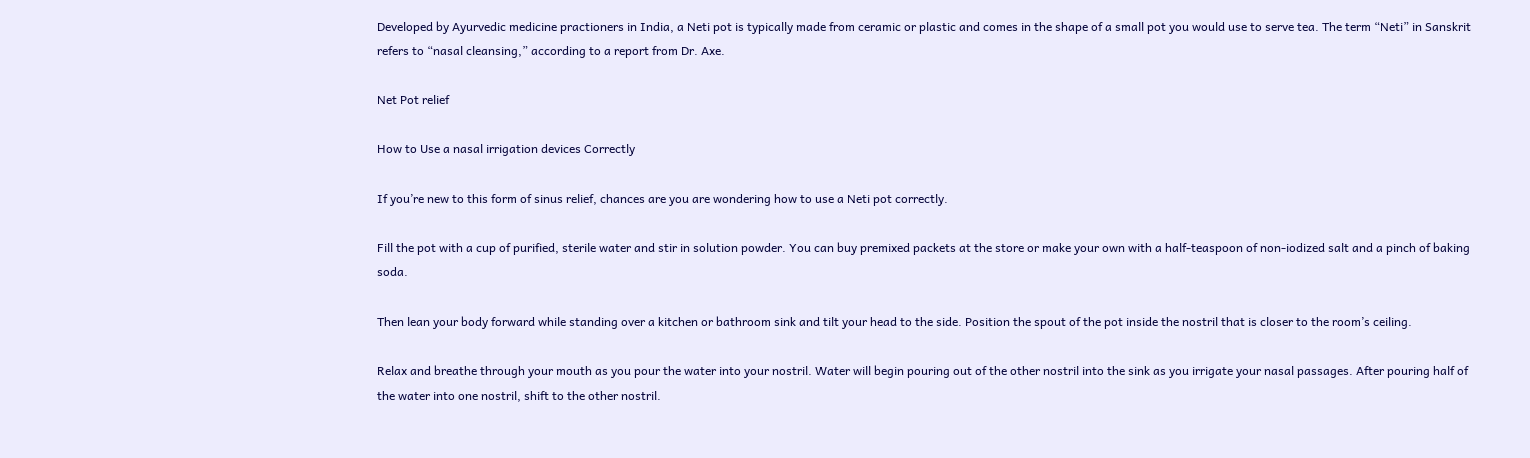Developed by Ayurvedic medicine practioners in India, a Neti pot is typically made from ceramic or plastic and comes in the shape of a small pot you would use to serve tea. The term “Neti” in Sanskrit refers to “nasal cleansing,” according to a report from Dr. Axe.

Net Pot relief

How to Use a nasal irrigation devices Correctly

If you’re new to this form of sinus relief, chances are you are wondering how to use a Neti pot correctly.

Fill the pot with a cup of purified, sterile water and stir in solution powder. You can buy premixed packets at the store or make your own with a half-teaspoon of non-iodized salt and a pinch of baking soda.

Then lean your body forward while standing over a kitchen or bathroom sink and tilt your head to the side. Position the spout of the pot inside the nostril that is closer to the room’s ceiling.

Relax and breathe through your mouth as you pour the water into your nostril. Water will begin pouring out of the other nostril into the sink as you irrigate your nasal passages. After pouring half of the water into one nostril, shift to the other nostril.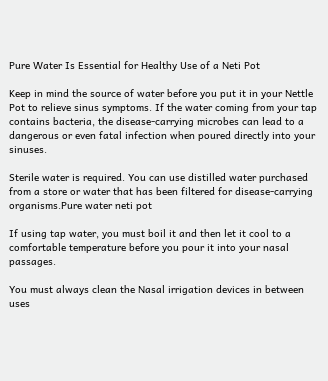Pure Water Is Essential for Healthy Use of a Neti Pot

Keep in mind the source of water before you put it in your Nettle Pot to relieve sinus symptoms. If the water coming from your tap contains bacteria, the disease-carrying microbes can lead to a dangerous or even fatal infection when poured directly into your sinuses.

Sterile water is required. You can use distilled water purchased from a store or water that has been filtered for disease-carrying organisms.Pure water neti pot

If using tap water, you must boil it and then let it cool to a comfortable temperature before you pour it into your nasal passages.

You must always clean the Nasal irrigation devices in between uses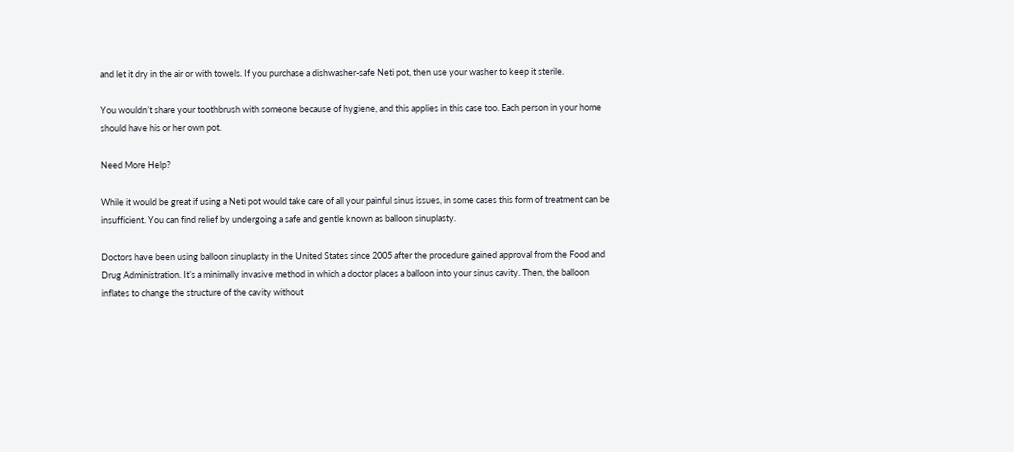and let it dry in the air or with towels. If you purchase a dishwasher-safe Neti pot, then use your washer to keep it sterile.

You wouldn’t share your toothbrush with someone because of hygiene, and this applies in this case too. Each person in your home should have his or her own pot.

Need More Help?

While it would be great if using a Neti pot would take care of all your painful sinus issues, in some cases this form of treatment can be insufficient. You can find relief by undergoing a safe and gentle known as balloon sinuplasty.

Doctors have been using balloon sinuplasty in the United States since 2005 after the procedure gained approval from the Food and Drug Administration. It’s a minimally invasive method in which a doctor places a balloon into your sinus cavity. Then, the balloon inflates to change the structure of the cavity without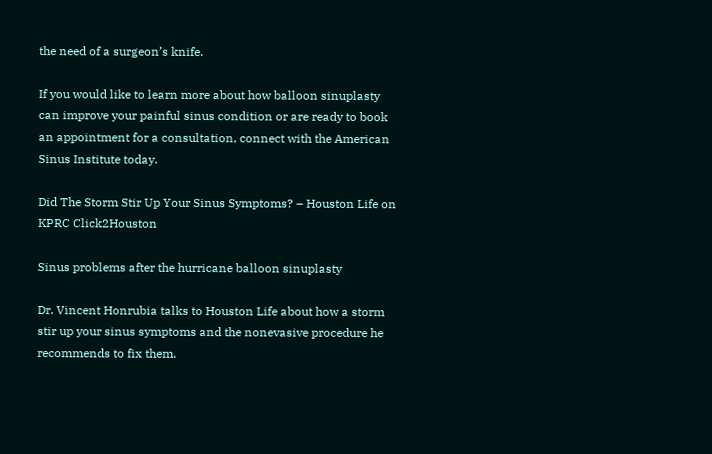the need of a surgeon’s knife.

If you would like to learn more about how balloon sinuplasty can improve your painful sinus condition or are ready to book an appointment for a consultation, connect with the American Sinus Institute today.

Did The Storm Stir Up Your Sinus Symptoms? – Houston Life on KPRC Click2Houston

Sinus problems after the hurricane balloon sinuplasty

Dr. Vincent Honrubia talks to Houston Life about how a storm stir up your sinus symptoms and the nonevasive procedure he recommends to fix them.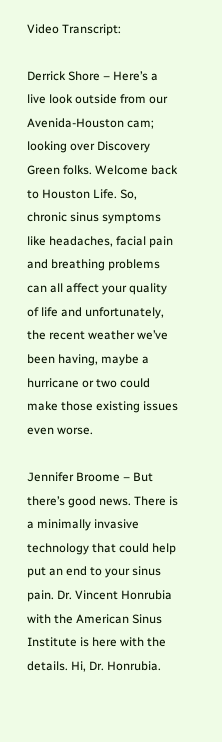Video Transcript:

Derrick Shore – Here’s a live look outside from our Avenida-Houston cam; looking over Discovery Green folks. Welcome back to Houston Life. So, chronic sinus symptoms like headaches, facial pain and breathing problems can all affect your quality of life and unfortunately, the recent weather we’ve been having, maybe a hurricane or two could make those existing issues even worse.

Jennifer Broome – But there’s good news. There is a minimally invasive technology that could help put an end to your sinus pain. Dr. Vincent Honrubia with the American Sinus Institute is here with the details. Hi, Dr. Honrubia.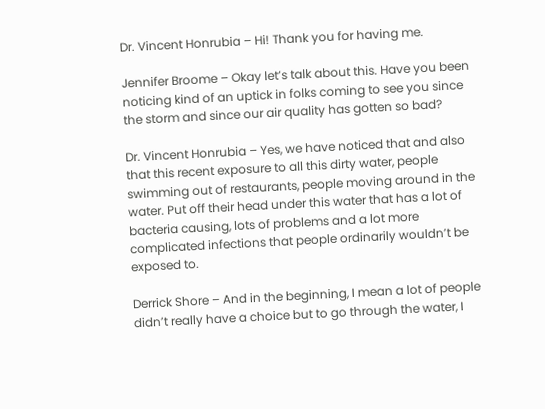Dr. Vincent Honrubia – Hi! Thank you for having me.

Jennifer Broome – Okay let’s talk about this. Have you been noticing kind of an uptick in folks coming to see you since the storm and since our air quality has gotten so bad?

Dr. Vincent Honrubia – Yes, we have noticed that and also that this recent exposure to all this dirty water, people swimming out of restaurants, people moving around in the water. Put off their head under this water that has a lot of bacteria causing, lots of problems and a lot more complicated infections that people ordinarily wouldn’t be exposed to.

Derrick Shore – And in the beginning, I mean a lot of people didn’t really have a choice but to go through the water, I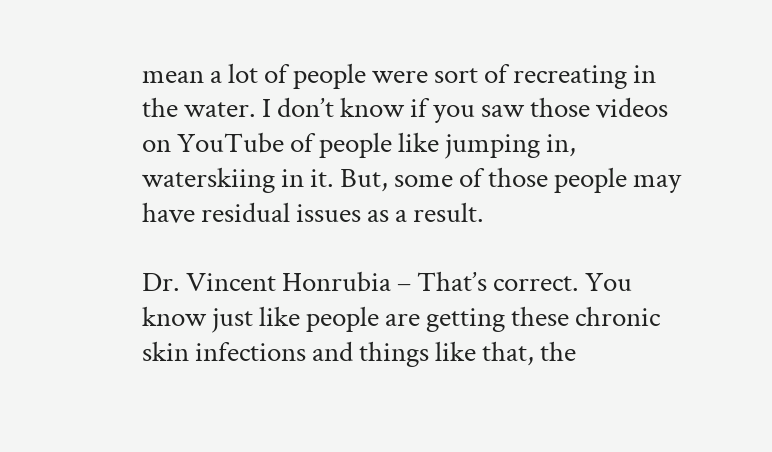mean a lot of people were sort of recreating in the water. I don’t know if you saw those videos on YouTube of people like jumping in, waterskiing in it. But, some of those people may have residual issues as a result.

Dr. Vincent Honrubia – That’s correct. You know just like people are getting these chronic skin infections and things like that, the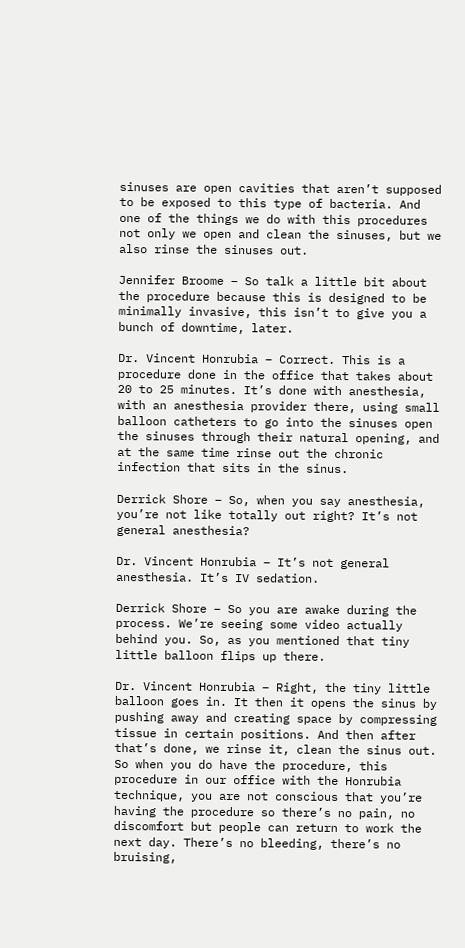sinuses are open cavities that aren’t supposed to be exposed to this type of bacteria. And one of the things we do with this procedures not only we open and clean the sinuses, but we also rinse the sinuses out.

Jennifer Broome – So talk a little bit about the procedure because this is designed to be minimally invasive, this isn’t to give you a bunch of downtime, later.

Dr. Vincent Honrubia – Correct. This is a procedure done in the office that takes about 20 to 25 minutes. It’s done with anesthesia, with an anesthesia provider there, using small balloon catheters to go into the sinuses open the sinuses through their natural opening, and at the same time rinse out the chronic infection that sits in the sinus.

Derrick Shore – So, when you say anesthesia, you’re not like totally out right? It’s not general anesthesia?

Dr. Vincent Honrubia – It’s not general anesthesia. It’s IV sedation.

Derrick Shore – So you are awake during the process. We’re seeing some video actually behind you. So, as you mentioned that tiny little balloon flips up there.

Dr. Vincent Honrubia – Right, the tiny little balloon goes in. It then it opens the sinus by pushing away and creating space by compressing tissue in certain positions. And then after that’s done, we rinse it, clean the sinus out. So when you do have the procedure, this procedure in our office with the Honrubia technique, you are not conscious that you’re having the procedure so there’s no pain, no discomfort but people can return to work the next day. There’s no bleeding, there’s no bruising,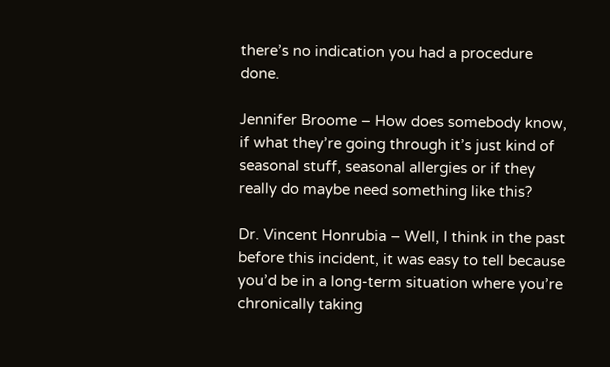there’s no indication you had a procedure done.

Jennifer Broome – How does somebody know, if what they’re going through it’s just kind of seasonal stuff, seasonal allergies or if they really do maybe need something like this?

Dr. Vincent Honrubia – Well, I think in the past before this incident, it was easy to tell because you’d be in a long-term situation where you’re chronically taking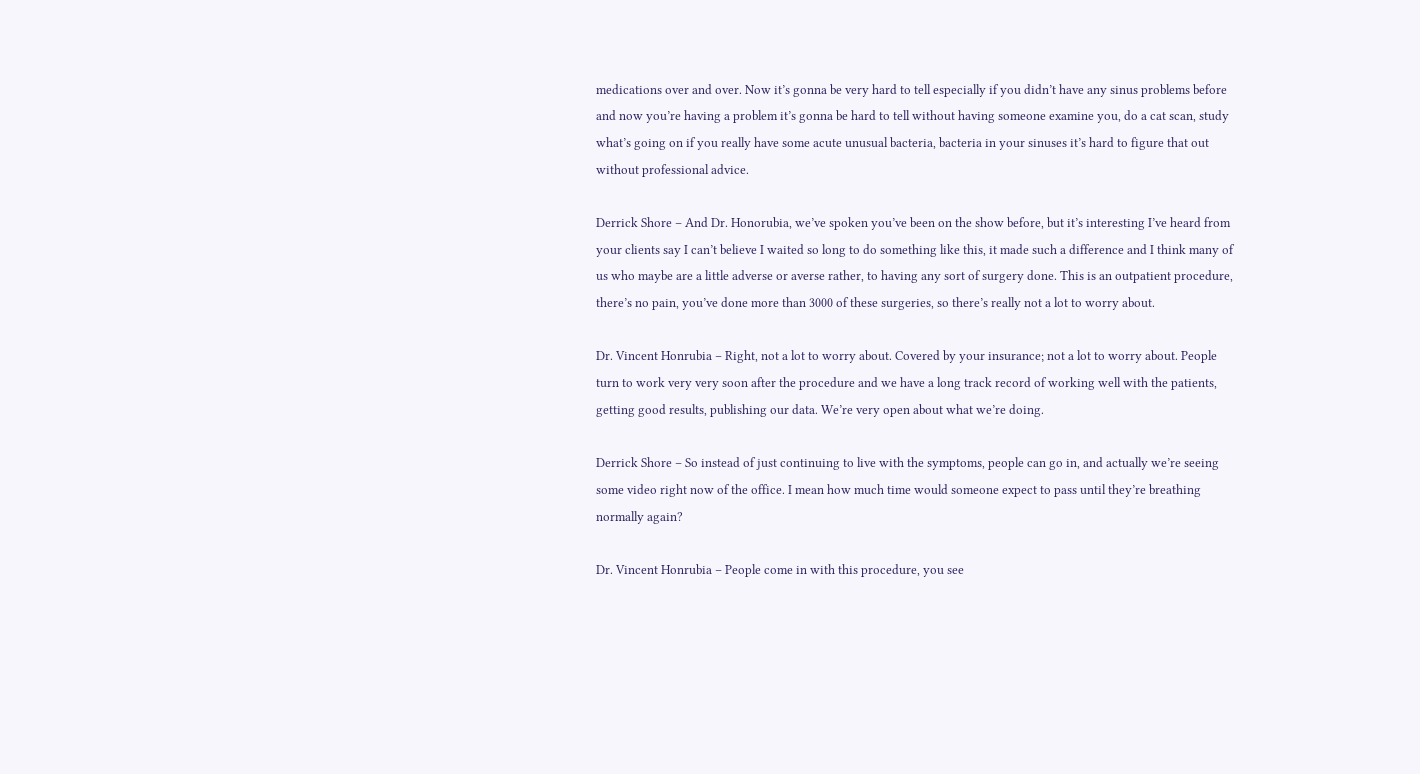medications over and over. Now it’s gonna be very hard to tell especially if you didn’t have any sinus problems before and now you’re having a problem it’s gonna be hard to tell without having someone examine you, do a cat scan, study what’s going on if you really have some acute unusual bacteria, bacteria in your sinuses it’s hard to figure that out without professional advice.

Derrick Shore – And Dr. Honorubia, we’ve spoken you’ve been on the show before, but it’s interesting I’ve heard from your clients say I can’t believe I waited so long to do something like this, it made such a difference and I think many of us who maybe are a little adverse or averse rather, to having any sort of surgery done. This is an outpatient procedure, there’s no pain, you’ve done more than 3000 of these surgeries, so there’s really not a lot to worry about.

Dr. Vincent Honrubia – Right, not a lot to worry about. Covered by your insurance; not a lot to worry about. People turn to work very very soon after the procedure and we have a long track record of working well with the patients, getting good results, publishing our data. We’re very open about what we’re doing.

Derrick Shore – So instead of just continuing to live with the symptoms, people can go in, and actually we’re seeing some video right now of the office. I mean how much time would someone expect to pass until they’re breathing normally again?

Dr. Vincent Honrubia – People come in with this procedure, you see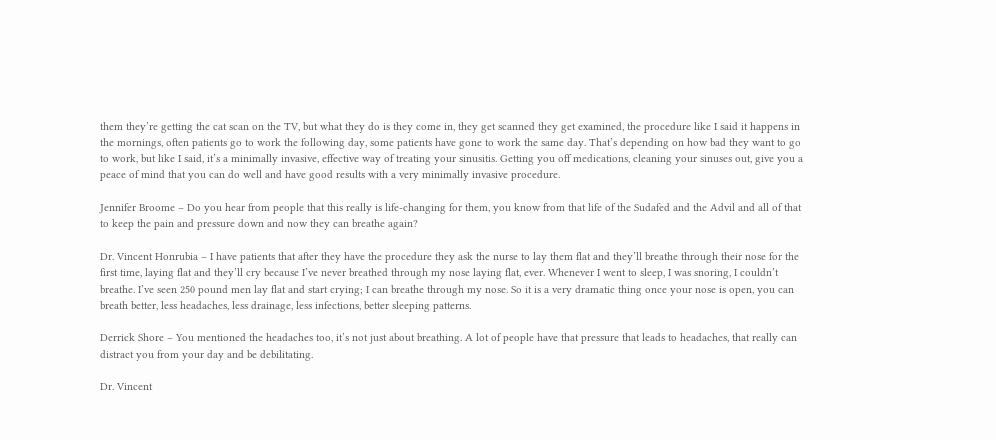them they’re getting the cat scan on the TV, but what they do is they come in, they get scanned they get examined, the procedure like I said it happens in the mornings, often patients go to work the following day, some patients have gone to work the same day. That’s depending on how bad they want to go to work, but like I said, it’s a minimally invasive, effective way of treating your sinusitis. Getting you off medications, cleaning your sinuses out, give you a peace of mind that you can do well and have good results with a very minimally invasive procedure.

Jennifer Broome – Do you hear from people that this really is life-changing for them, you know from that life of the Sudafed and the Advil and all of that to keep the pain and pressure down and now they can breathe again?

Dr. Vincent Honrubia – I have patients that after they have the procedure they ask the nurse to lay them flat and they’ll breathe through their nose for the first time, laying flat and they’ll cry because I’ve never breathed through my nose laying flat, ever. Whenever I went to sleep, I was snoring, I couldn’t breathe. I’ve seen 250 pound men lay flat and start crying; I can breathe through my nose. So it is a very dramatic thing once your nose is open, you can breath better, less headaches, less drainage, less infections, better sleeping patterns.

Derrick Shore – You mentioned the headaches too, it’s not just about breathing. A lot of people have that pressure that leads to headaches, that really can distract you from your day and be debilitating.

Dr. Vincent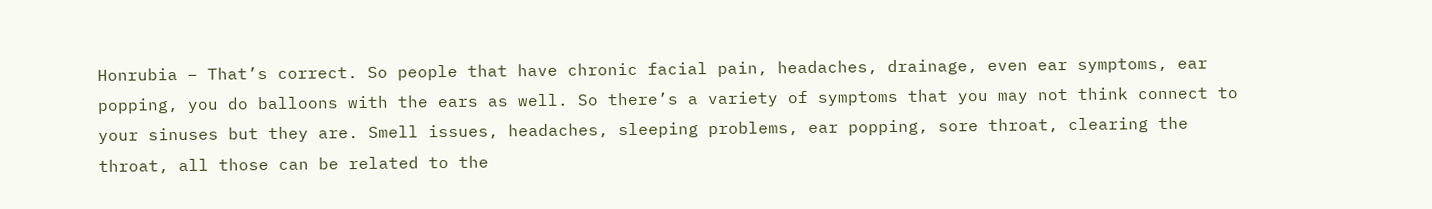Honrubia – That’s correct. So people that have chronic facial pain, headaches, drainage, even ear symptoms, ear popping, you do balloons with the ears as well. So there’s a variety of symptoms that you may not think connect to your sinuses but they are. Smell issues, headaches, sleeping problems, ear popping, sore throat, clearing the throat, all those can be related to the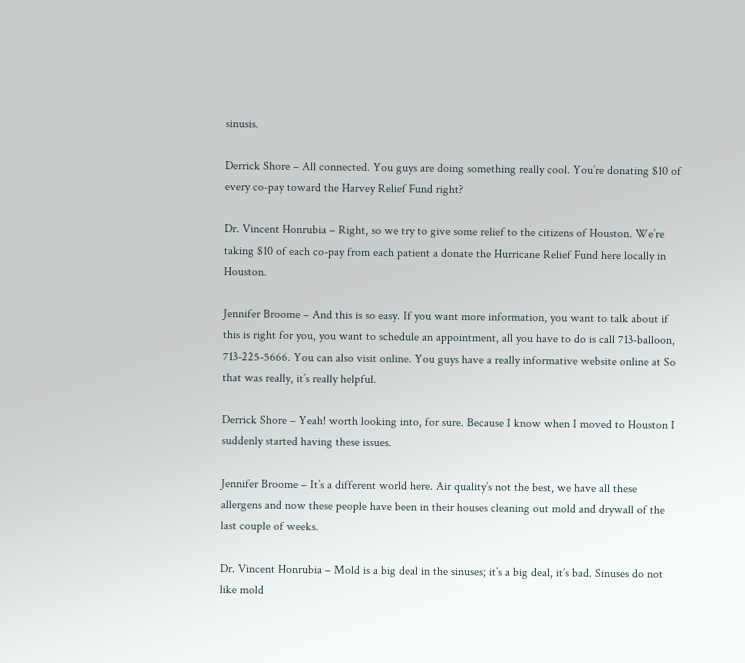sinusis.

Derrick Shore – All connected. You guys are doing something really cool. You’re donating $10 of every co-pay toward the Harvey Relief Fund right?

Dr. Vincent Honrubia – Right, so we try to give some relief to the citizens of Houston. We’re taking $10 of each co-pay from each patient a donate the Hurricane Relief Fund here locally in Houston.

Jennifer Broome – And this is so easy. If you want more information, you want to talk about if this is right for you, you want to schedule an appointment, all you have to do is call 713-balloon, 713-225-5666. You can also visit online. You guys have a really informative website online at So that was really, it’s really helpful.

Derrick Shore – Yeah! worth looking into, for sure. Because I know when I moved to Houston I suddenly started having these issues.

Jennifer Broome – It’s a different world here. Air quality’s not the best, we have all these allergens and now these people have been in their houses cleaning out mold and drywall of the last couple of weeks.

Dr. Vincent Honrubia – Mold is a big deal in the sinuses; it’s a big deal, it’s bad. Sinuses do not like mold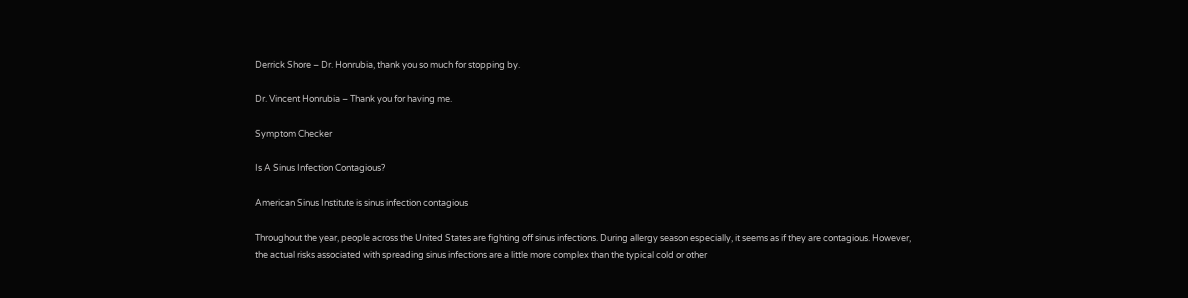Derrick Shore – Dr. Honrubia, thank you so much for stopping by.

Dr. Vincent Honrubia – Thank you for having me.

Symptom Checker

Is A Sinus Infection Contagious?

American Sinus Institute is sinus infection contagious

Throughout the year, people across the United States are fighting off sinus infections. During allergy season especially, it seems as if they are contagious. However, the actual risks associated with spreading sinus infections are a little more complex than the typical cold or other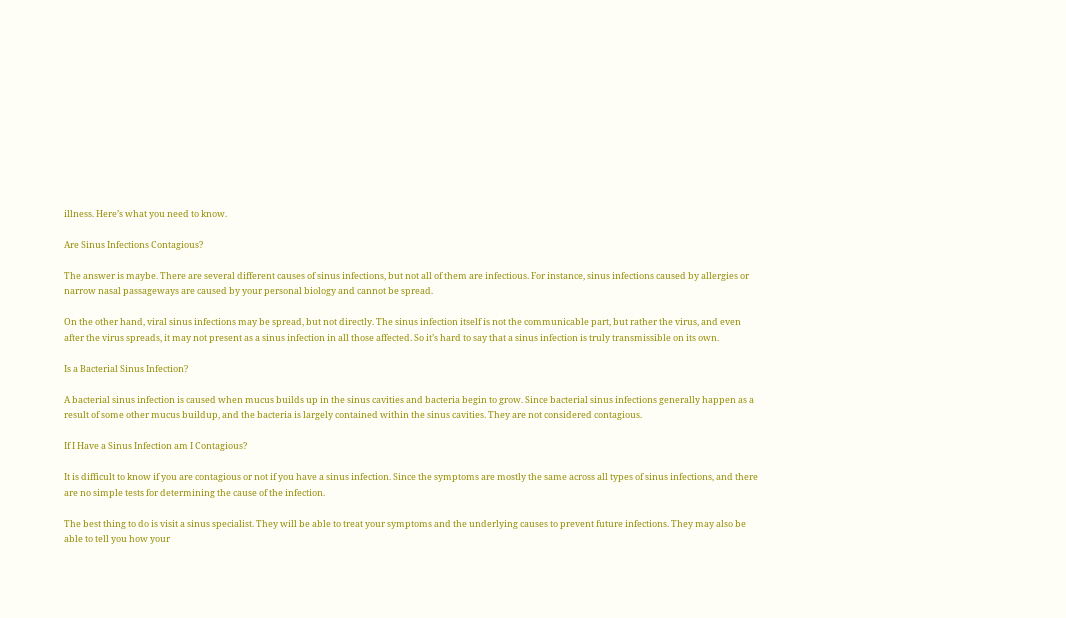illness. Here’s what you need to know.

Are Sinus Infections Contagious?

The answer is maybe. There are several different causes of sinus infections, but not all of them are infectious. For instance, sinus infections caused by allergies or narrow nasal passageways are caused by your personal biology and cannot be spread.

On the other hand, viral sinus infections may be spread, but not directly. The sinus infection itself is not the communicable part, but rather the virus, and even after the virus spreads, it may not present as a sinus infection in all those affected. So it’s hard to say that a sinus infection is truly transmissible on its own.

Is a Bacterial Sinus Infection?

A bacterial sinus infection is caused when mucus builds up in the sinus cavities and bacteria begin to grow. Since bacterial sinus infections generally happen as a result of some other mucus buildup, and the bacteria is largely contained within the sinus cavities. They are not considered contagious.

If I Have a Sinus Infection am I Contagious?

It is difficult to know if you are contagious or not if you have a sinus infection. Since the symptoms are mostly the same across all types of sinus infections, and there are no simple tests for determining the cause of the infection.

The best thing to do is visit a sinus specialist. They will be able to treat your symptoms and the underlying causes to prevent future infections. They may also be able to tell you how your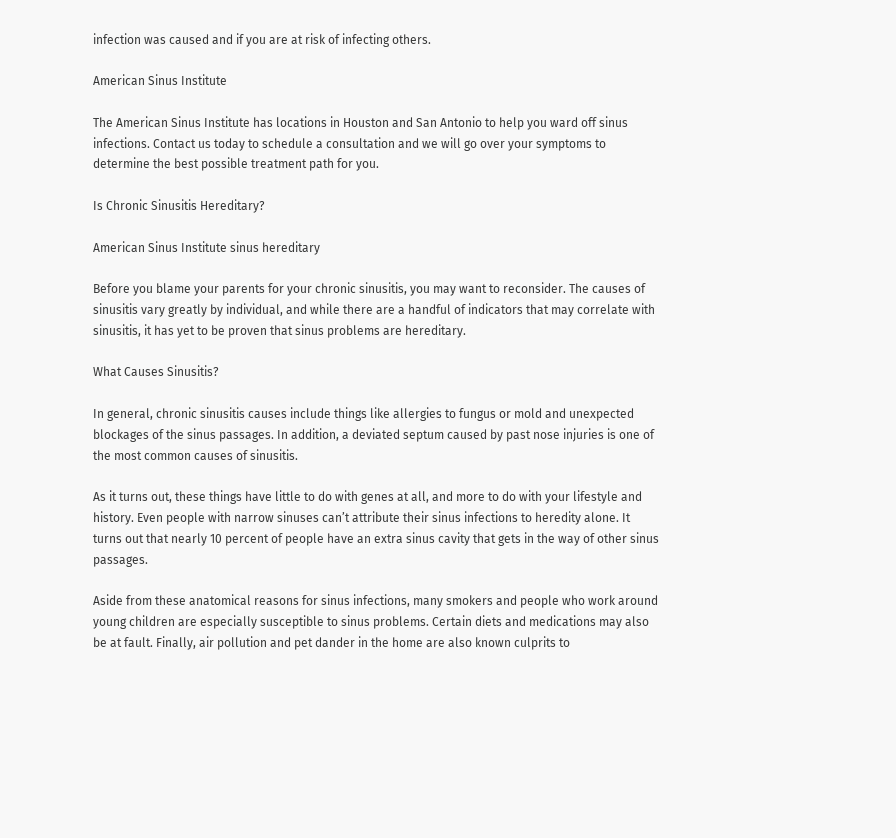infection was caused and if you are at risk of infecting others.

American Sinus Institute

The American Sinus Institute has locations in Houston and San Antonio to help you ward off sinus infections. Contact us today to schedule a consultation and we will go over your symptoms to determine the best possible treatment path for you.

Is Chronic Sinusitis Hereditary?

American Sinus Institute sinus hereditary

Before you blame your parents for your chronic sinusitis, you may want to reconsider. The causes of sinusitis vary greatly by individual, and while there are a handful of indicators that may correlate with sinusitis, it has yet to be proven that sinus problems are hereditary.

What Causes Sinusitis?

In general, chronic sinusitis causes include things like allergies to fungus or mold and unexpected blockages of the sinus passages. In addition, a deviated septum caused by past nose injuries is one of the most common causes of sinusitis.

As it turns out, these things have little to do with genes at all, and more to do with your lifestyle and history. Even people with narrow sinuses can’t attribute their sinus infections to heredity alone. It turns out that nearly 10 percent of people have an extra sinus cavity that gets in the way of other sinus passages.

Aside from these anatomical reasons for sinus infections, many smokers and people who work around young children are especially susceptible to sinus problems. Certain diets and medications may also be at fault. Finally, air pollution and pet dander in the home are also known culprits to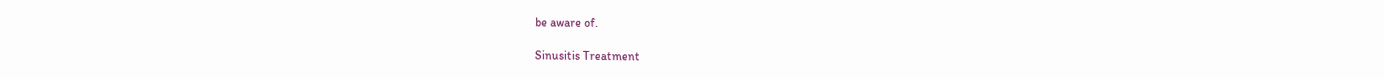be aware of.

Sinusitis Treatment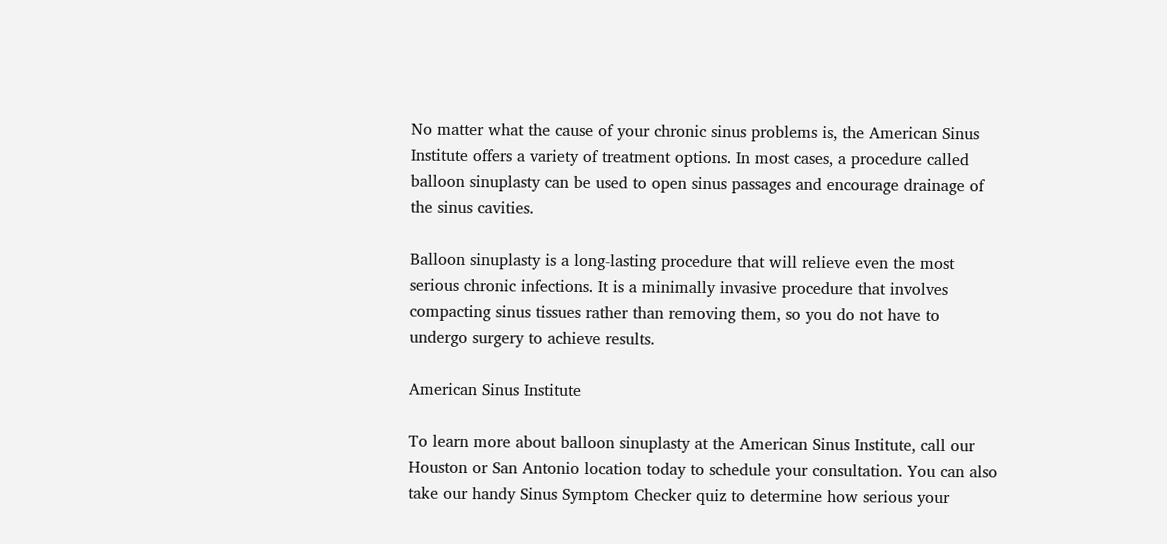No matter what the cause of your chronic sinus problems is, the American Sinus Institute offers a variety of treatment options. In most cases, a procedure called balloon sinuplasty can be used to open sinus passages and encourage drainage of the sinus cavities.

Balloon sinuplasty is a long-lasting procedure that will relieve even the most serious chronic infections. It is a minimally invasive procedure that involves compacting sinus tissues rather than removing them, so you do not have to undergo surgery to achieve results.

American Sinus Institute

To learn more about balloon sinuplasty at the American Sinus Institute, call our Houston or San Antonio location today to schedule your consultation. You can also take our handy Sinus Symptom Checker quiz to determine how serious your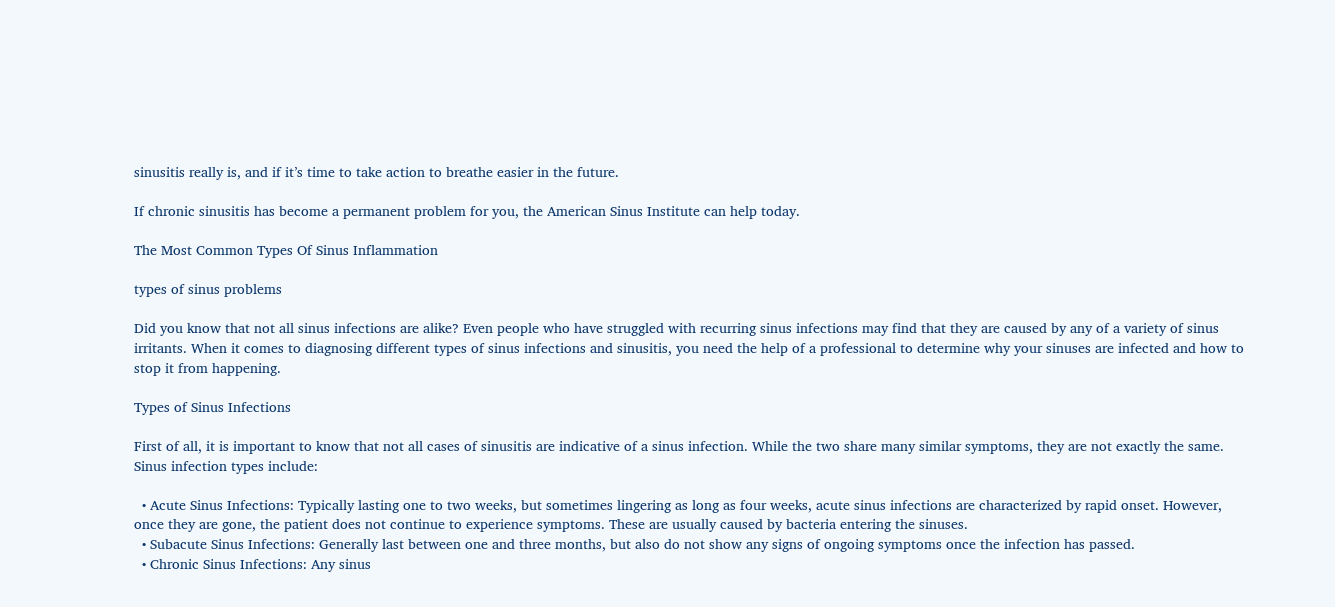sinusitis really is, and if it’s time to take action to breathe easier in the future.

If chronic sinusitis has become a permanent problem for you, the American Sinus Institute can help today.

The Most Common Types Of Sinus Inflammation

types of sinus problems

Did you know that not all sinus infections are alike? Even people who have struggled with recurring sinus infections may find that they are caused by any of a variety of sinus irritants. When it comes to diagnosing different types of sinus infections and sinusitis, you need the help of a professional to determine why your sinuses are infected and how to stop it from happening.

Types of Sinus Infections

First of all, it is important to know that not all cases of sinusitis are indicative of a sinus infection. While the two share many similar symptoms, they are not exactly the same. Sinus infection types include:

  • Acute Sinus Infections: Typically lasting one to two weeks, but sometimes lingering as long as four weeks, acute sinus infections are characterized by rapid onset. However, once they are gone, the patient does not continue to experience symptoms. These are usually caused by bacteria entering the sinuses.
  • Subacute Sinus Infections: Generally last between one and three months, but also do not show any signs of ongoing symptoms once the infection has passed.
  • Chronic Sinus Infections: Any sinus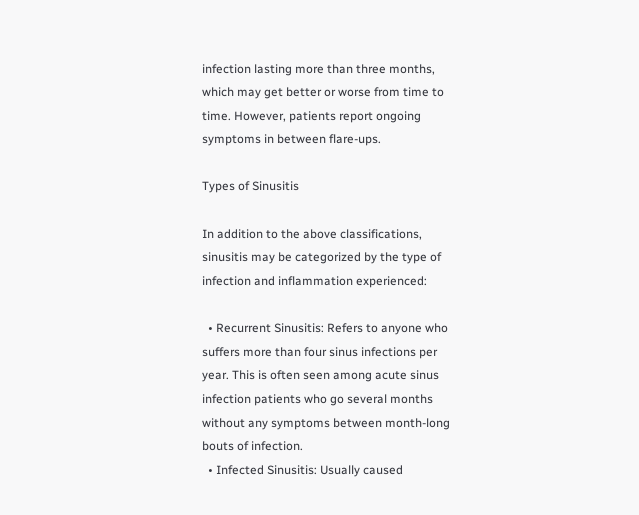infection lasting more than three months, which may get better or worse from time to time. However, patients report ongoing symptoms in between flare-ups.

Types of Sinusitis

In addition to the above classifications, sinusitis may be categorized by the type of infection and inflammation experienced:

  • Recurrent Sinusitis: Refers to anyone who suffers more than four sinus infections per year. This is often seen among acute sinus infection patients who go several months without any symptoms between month-long bouts of infection.
  • Infected Sinusitis: Usually caused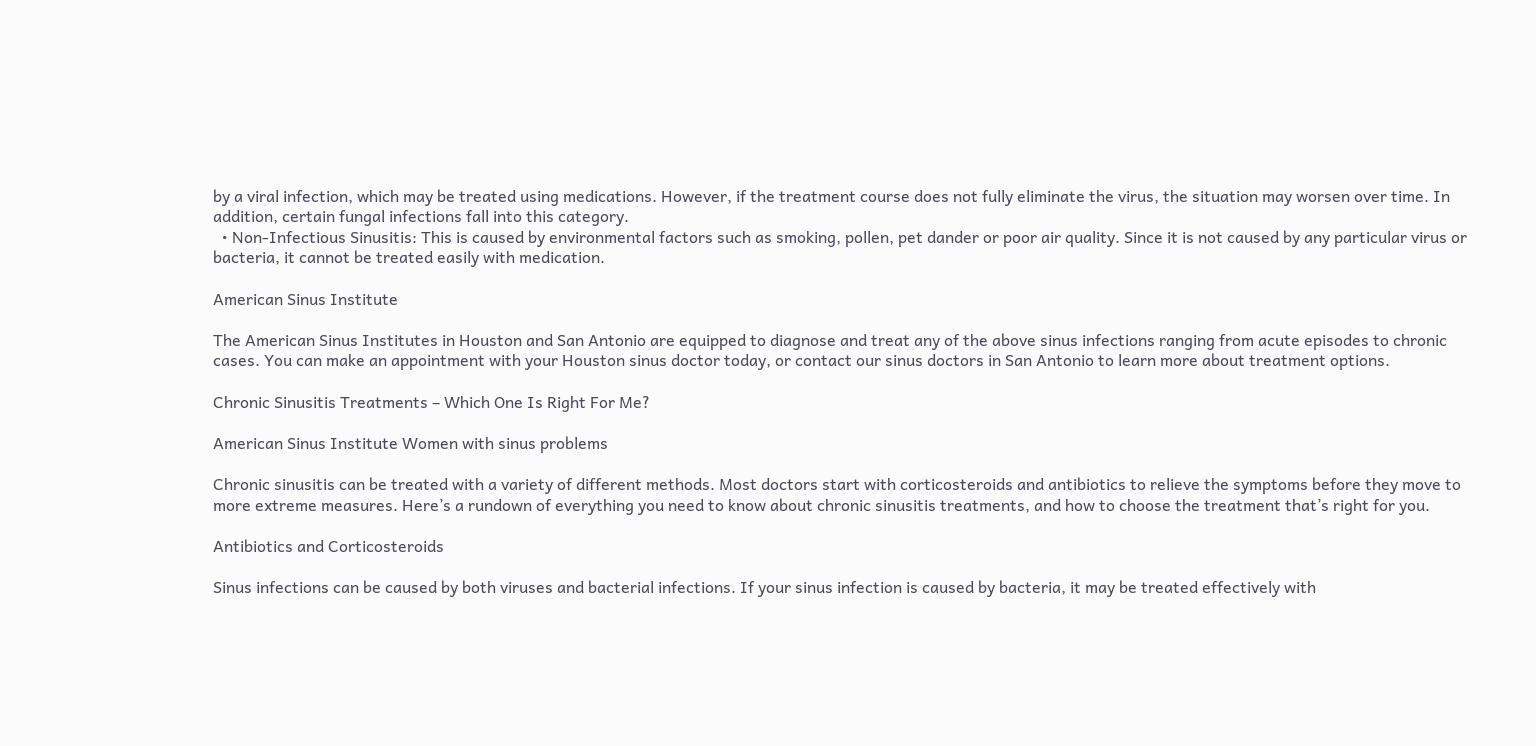by a viral infection, which may be treated using medications. However, if the treatment course does not fully eliminate the virus, the situation may worsen over time. In addition, certain fungal infections fall into this category.
  • Non-Infectious Sinusitis: This is caused by environmental factors such as smoking, pollen, pet dander or poor air quality. Since it is not caused by any particular virus or bacteria, it cannot be treated easily with medication.

American Sinus Institute

The American Sinus Institutes in Houston and San Antonio are equipped to diagnose and treat any of the above sinus infections ranging from acute episodes to chronic cases. You can make an appointment with your Houston sinus doctor today, or contact our sinus doctors in San Antonio to learn more about treatment options.

Chronic Sinusitis Treatments – Which One Is Right For Me?

American Sinus Institute Women with sinus problems

Chronic sinusitis can be treated with a variety of different methods. Most doctors start with corticosteroids and antibiotics to relieve the symptoms before they move to more extreme measures. Here’s a rundown of everything you need to know about chronic sinusitis treatments, and how to choose the treatment that’s right for you.

Antibiotics and Corticosteroids

Sinus infections can be caused by both viruses and bacterial infections. If your sinus infection is caused by bacteria, it may be treated effectively with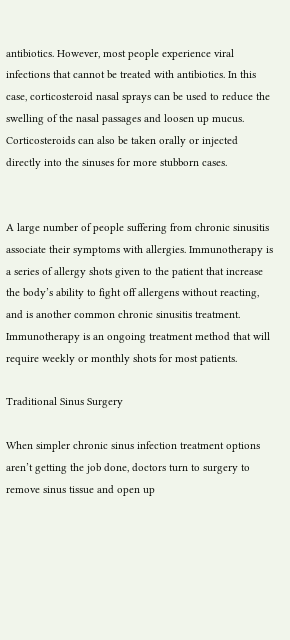antibiotics. However, most people experience viral infections that cannot be treated with antibiotics. In this case, corticosteroid nasal sprays can be used to reduce the swelling of the nasal passages and loosen up mucus. Corticosteroids can also be taken orally or injected directly into the sinuses for more stubborn cases.


A large number of people suffering from chronic sinusitis associate their symptoms with allergies. Immunotherapy is a series of allergy shots given to the patient that increase the body’s ability to fight off allergens without reacting, and is another common chronic sinusitis treatment. Immunotherapy is an ongoing treatment method that will require weekly or monthly shots for most patients.

Traditional Sinus Surgery

When simpler chronic sinus infection treatment options aren’t getting the job done, doctors turn to surgery to remove sinus tissue and open up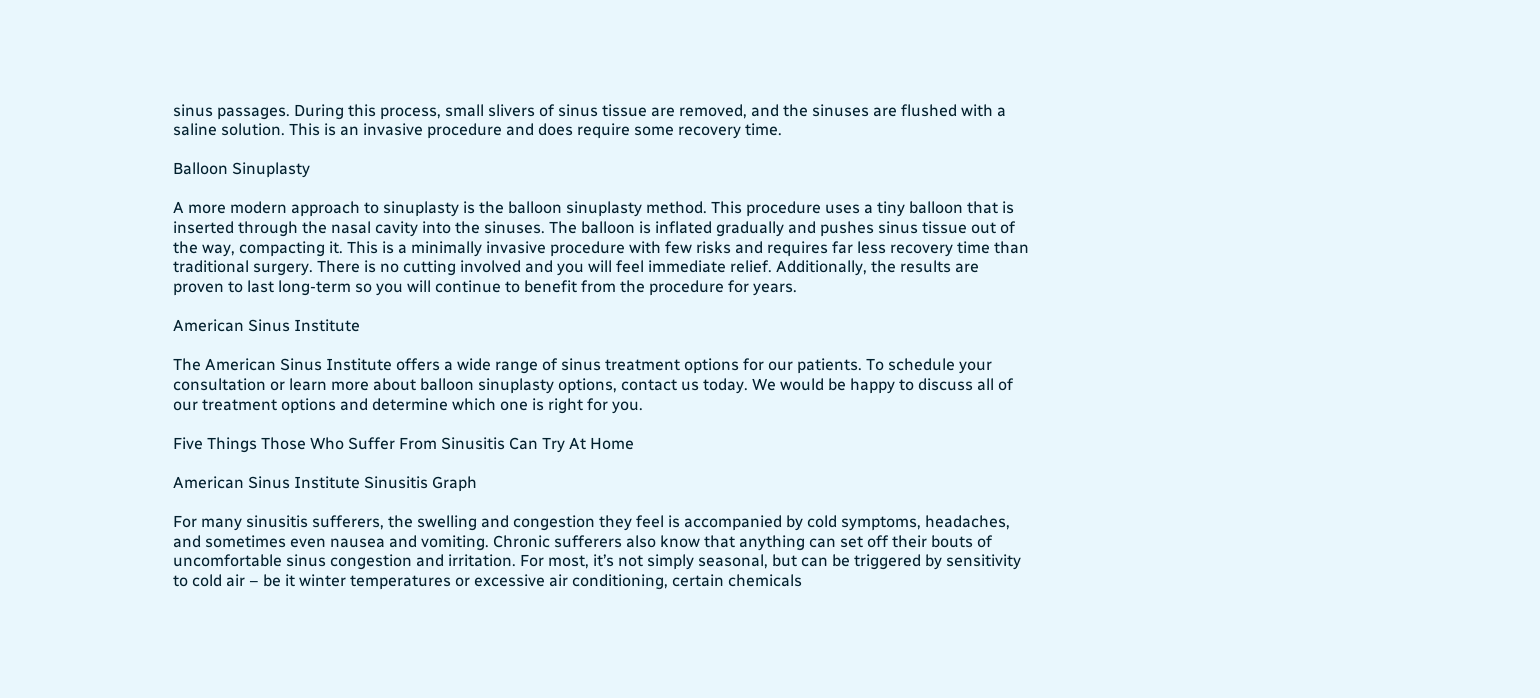sinus passages. During this process, small slivers of sinus tissue are removed, and the sinuses are flushed with a saline solution. This is an invasive procedure and does require some recovery time.

Balloon Sinuplasty

A more modern approach to sinuplasty is the balloon sinuplasty method. This procedure uses a tiny balloon that is inserted through the nasal cavity into the sinuses. The balloon is inflated gradually and pushes sinus tissue out of the way, compacting it. This is a minimally invasive procedure with few risks and requires far less recovery time than traditional surgery. There is no cutting involved and you will feel immediate relief. Additionally, the results are proven to last long-term so you will continue to benefit from the procedure for years.

American Sinus Institute

The American Sinus Institute offers a wide range of sinus treatment options for our patients. To schedule your consultation or learn more about balloon sinuplasty options, contact us today. We would be happy to discuss all of our treatment options and determine which one is right for you.

Five Things Those Who Suffer From Sinusitis Can Try At Home

American Sinus Institute Sinusitis Graph

For many sinusitis sufferers, the swelling and congestion they feel is accompanied by cold symptoms, headaches, and sometimes even nausea and vomiting. Chronic sufferers also know that anything can set off their bouts of uncomfortable sinus congestion and irritation. For most, it’s not simply seasonal, but can be triggered by sensitivity to cold air – be it winter temperatures or excessive air conditioning, certain chemicals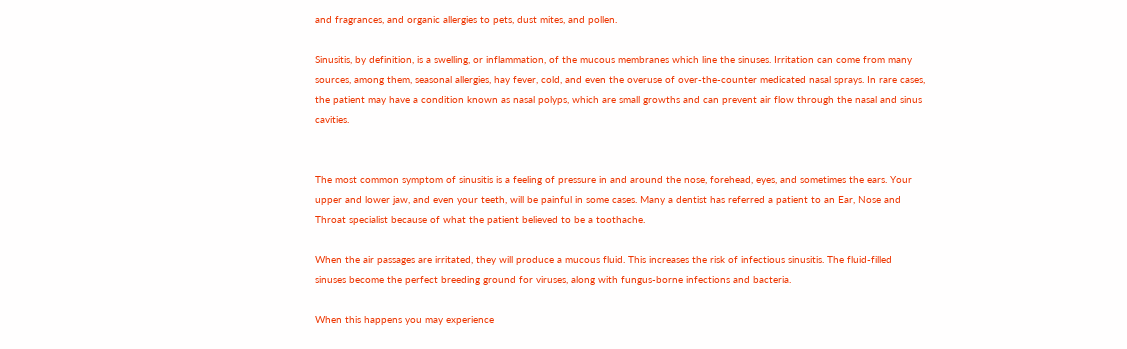and fragrances, and organic allergies to pets, dust mites, and pollen.

Sinusitis, by definition, is a swelling, or inflammation, of the mucous membranes which line the sinuses. Irritation can come from many sources, among them, seasonal allergies, hay fever, cold, and even the overuse of over-the-counter medicated nasal sprays. In rare cases, the patient may have a condition known as nasal polyps, which are small growths and can prevent air flow through the nasal and sinus cavities.


The most common symptom of sinusitis is a feeling of pressure in and around the nose, forehead, eyes, and sometimes the ears. Your upper and lower jaw, and even your teeth, will be painful in some cases. Many a dentist has referred a patient to an Ear, Nose and Throat specialist because of what the patient believed to be a toothache.

When the air passages are irritated, they will produce a mucous fluid. This increases the risk of infectious sinusitis. The fluid-filled sinuses become the perfect breeding ground for viruses, along with fungus-borne infections and bacteria.

When this happens you may experience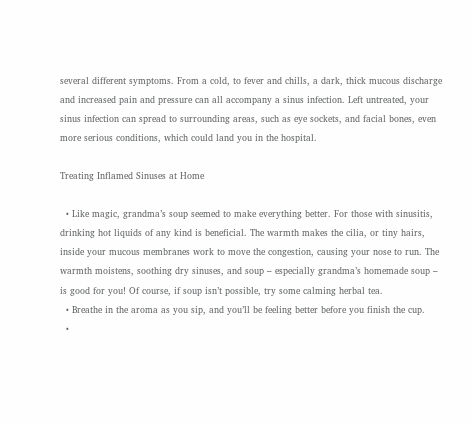several different symptoms. From a cold, to fever and chills, a dark, thick mucous discharge and increased pain and pressure can all accompany a sinus infection. Left untreated, your sinus infection can spread to surrounding areas, such as eye sockets, and facial bones, even more serious conditions, which could land you in the hospital.

Treating Inflamed Sinuses at Home

  • Like magic, grandma’s soup seemed to make everything better. For those with sinusitis, drinking hot liquids of any kind is beneficial. The warmth makes the cilia, or tiny hairs, inside your mucous membranes work to move the congestion, causing your nose to run. The warmth moistens, soothing dry sinuses, and soup – especially grandma’s homemade soup – is good for you! Of course, if soup isn’t possible, try some calming herbal tea.
  • Breathe in the aroma as you sip, and you’ll be feeling better before you finish the cup.
  •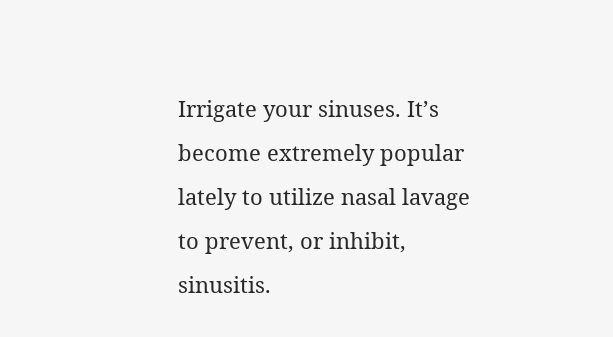Irrigate your sinuses. It’s become extremely popular lately to utilize nasal lavage to prevent, or inhibit, sinusitis.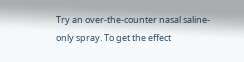Try an over-the-counter nasal saline-only spray. To get the effect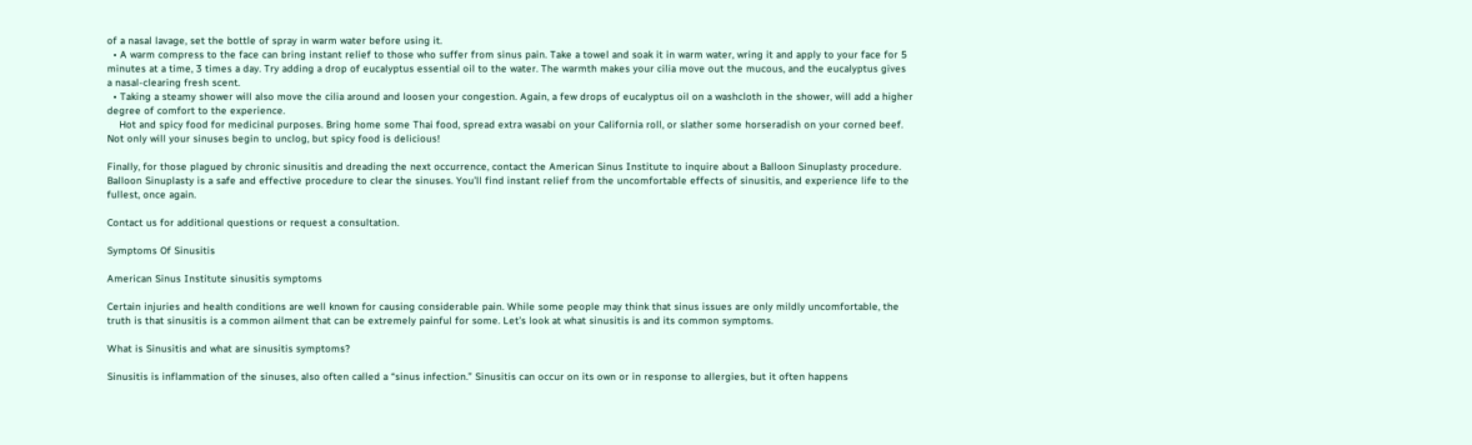of a nasal lavage, set the bottle of spray in warm water before using it.
  • A warm compress to the face can bring instant relief to those who suffer from sinus pain. Take a towel and soak it in warm water, wring it and apply to your face for 5 minutes at a time, 3 times a day. Try adding a drop of eucalyptus essential oil to the water. The warmth makes your cilia move out the mucous, and the eucalyptus gives a nasal-clearing fresh scent.
  • Taking a steamy shower will also move the cilia around and loosen your congestion. Again, a few drops of eucalyptus oil on a washcloth in the shower, will add a higher degree of comfort to the experience.
    Hot and spicy food for medicinal purposes. Bring home some Thai food, spread extra wasabi on your California roll, or slather some horseradish on your corned beef. Not only will your sinuses begin to unclog, but spicy food is delicious!

Finally, for those plagued by chronic sinusitis and dreading the next occurrence, contact the American Sinus Institute to inquire about a Balloon Sinuplasty procedure. Balloon Sinuplasty is a safe and effective procedure to clear the sinuses. You’ll find instant relief from the uncomfortable effects of sinusitis, and experience life to the fullest, once again.

Contact us for additional questions or request a consultation.

Symptoms Of Sinusitis

American Sinus Institute sinusitis symptoms

Certain injuries and health conditions are well known for causing considerable pain. While some people may think that sinus issues are only mildly uncomfortable, the truth is that sinusitis is a common ailment that can be extremely painful for some. Let’s look at what sinusitis is and its common symptoms.

What is Sinusitis and what are sinusitis symptoms?

Sinusitis is inflammation of the sinuses, also often called a “sinus infection.” Sinusitis can occur on its own or in response to allergies, but it often happens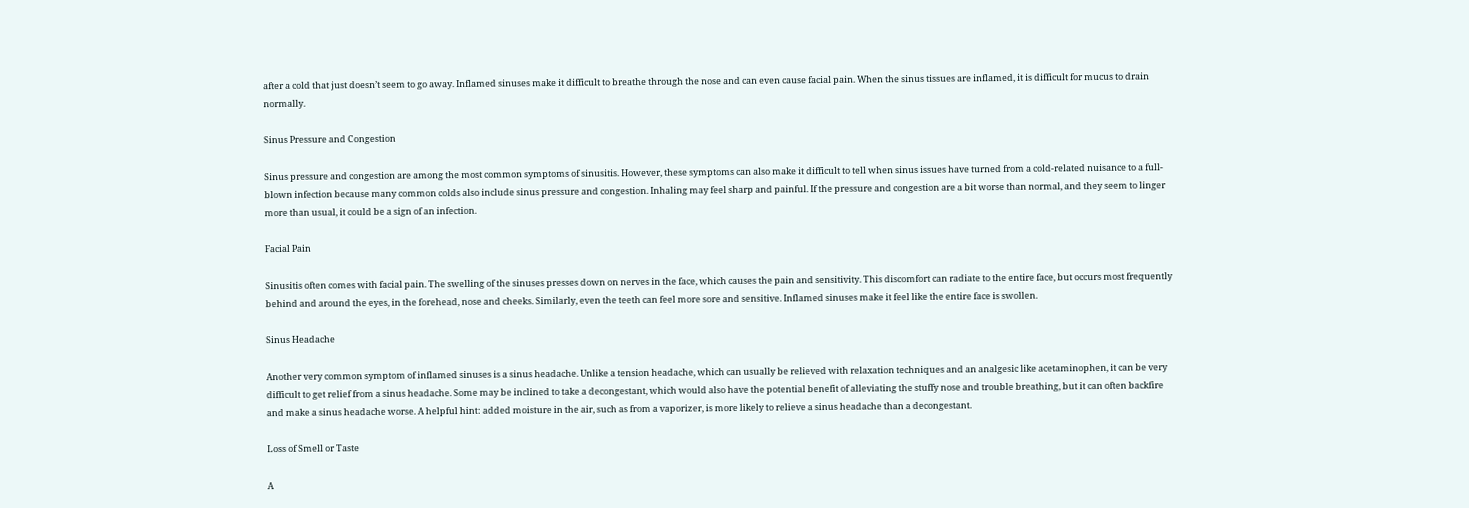after a cold that just doesn’t seem to go away. Inflamed sinuses make it difficult to breathe through the nose and can even cause facial pain. When the sinus tissues are inflamed, it is difficult for mucus to drain normally.

Sinus Pressure and Congestion

Sinus pressure and congestion are among the most common symptoms of sinusitis. However, these symptoms can also make it difficult to tell when sinus issues have turned from a cold-related nuisance to a full-blown infection because many common colds also include sinus pressure and congestion. Inhaling may feel sharp and painful. If the pressure and congestion are a bit worse than normal, and they seem to linger more than usual, it could be a sign of an infection.

Facial Pain

Sinusitis often comes with facial pain. The swelling of the sinuses presses down on nerves in the face, which causes the pain and sensitivity. This discomfort can radiate to the entire face, but occurs most frequently behind and around the eyes, in the forehead, nose and cheeks. Similarly, even the teeth can feel more sore and sensitive. Inflamed sinuses make it feel like the entire face is swollen.

Sinus Headache

Another very common symptom of inflamed sinuses is a sinus headache. Unlike a tension headache, which can usually be relieved with relaxation techniques and an analgesic like acetaminophen, it can be very difficult to get relief from a sinus headache. Some may be inclined to take a decongestant, which would also have the potential benefit of alleviating the stuffy nose and trouble breathing, but it can often backfire and make a sinus headache worse. A helpful hint: added moisture in the air, such as from a vaporizer, is more likely to relieve a sinus headache than a decongestant.

Loss of Smell or Taste

A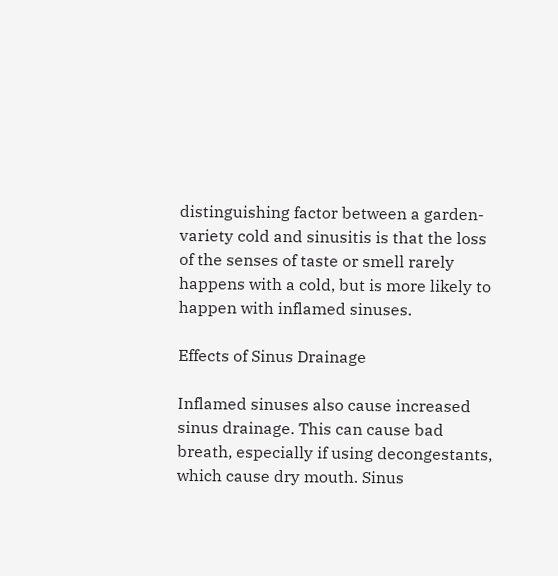distinguishing factor between a garden-variety cold and sinusitis is that the loss of the senses of taste or smell rarely happens with a cold, but is more likely to happen with inflamed sinuses.

Effects of Sinus Drainage

Inflamed sinuses also cause increased sinus drainage. This can cause bad breath, especially if using decongestants, which cause dry mouth. Sinus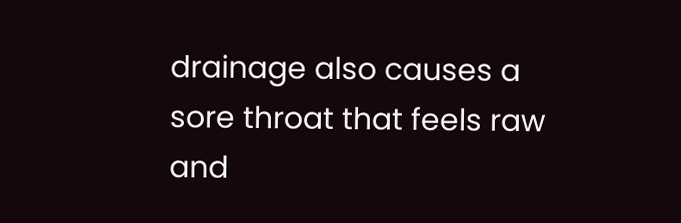drainage also causes a sore throat that feels raw and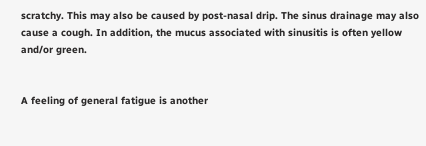scratchy. This may also be caused by post-nasal drip. The sinus drainage may also cause a cough. In addition, the mucus associated with sinusitis is often yellow and/or green.


A feeling of general fatigue is another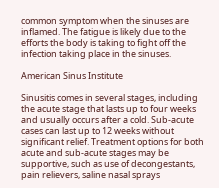common symptom when the sinuses are inflamed. The fatigue is likely due to the efforts the body is taking to fight off the infection taking place in the sinuses.

American Sinus Institute

Sinusitis comes in several stages, including the acute stage that lasts up to four weeks and usually occurs after a cold. Sub-acute cases can last up to 12 weeks without significant relief. Treatment options for both acute and sub-acute stages may be supportive, such as use of decongestants, pain relievers, saline nasal sprays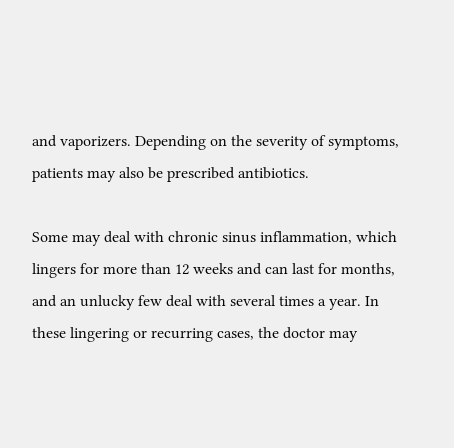and vaporizers. Depending on the severity of symptoms, patients may also be prescribed antibiotics.

Some may deal with chronic sinus inflammation, which lingers for more than 12 weeks and can last for months, and an unlucky few deal with several times a year. In these lingering or recurring cases, the doctor may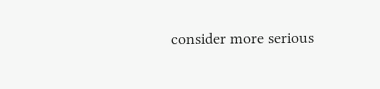consider more serious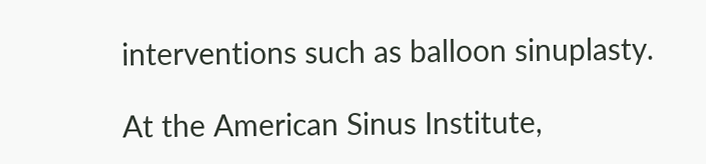interventions such as balloon sinuplasty.

At the American Sinus Institute,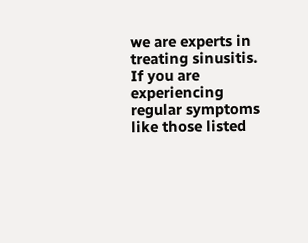we are experts in treating sinusitis. If you are experiencing regular symptoms like those listed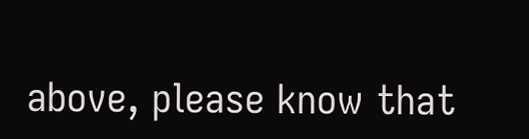above, please know that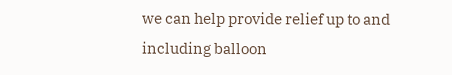we can help provide relief up to and including balloon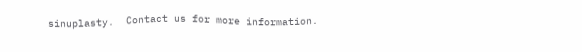sinuplasty.  Contact us for more information.